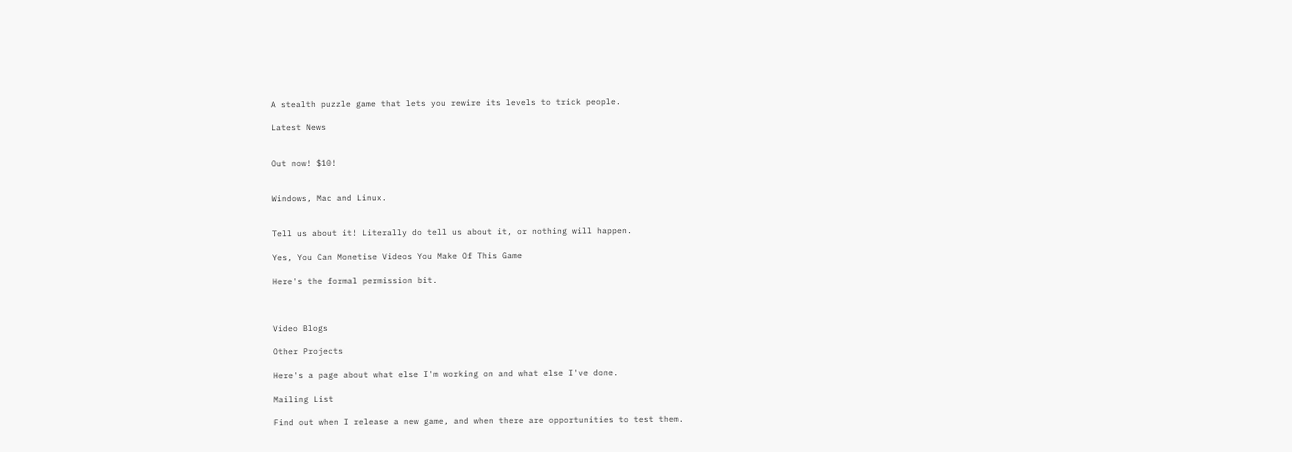A stealth puzzle game that lets you rewire its levels to trick people.

Latest News


Out now! $10!


Windows, Mac and Linux.


Tell us about it! Literally do tell us about it, or nothing will happen.

Yes, You Can Monetise Videos You Make Of This Game

Here's the formal permission bit.



Video Blogs

Other Projects

Here's a page about what else I'm working on and what else I've done.

Mailing List

Find out when I release a new game, and when there are opportunities to test them.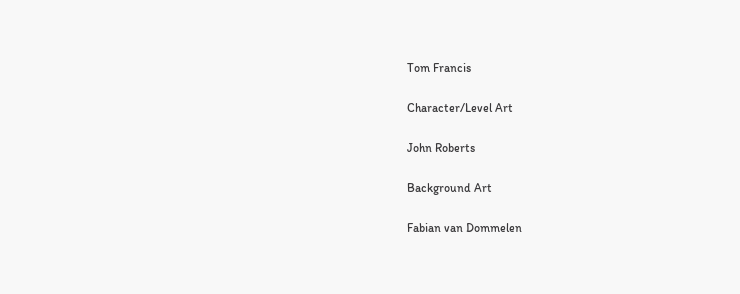Tom Francis

Character/Level Art

John Roberts

Background Art

Fabian van Dommelen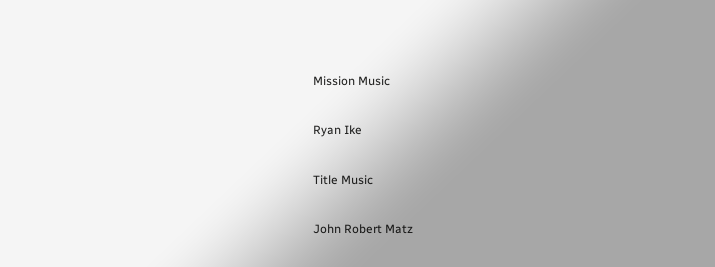Mission Music

Ryan Ike

Title Music

John Robert Matz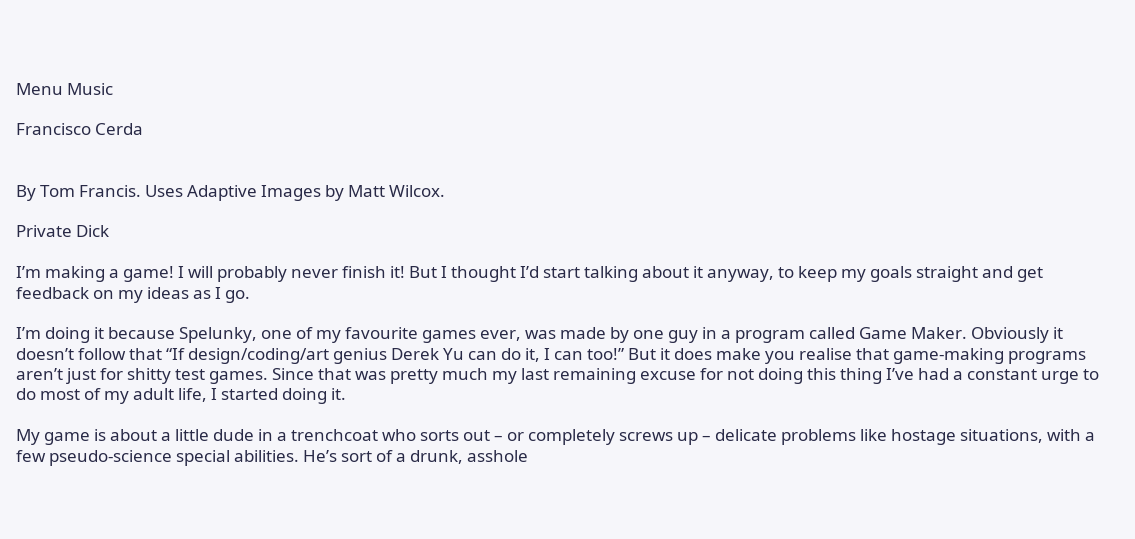Menu Music

Francisco Cerda


By Tom Francis. Uses Adaptive Images by Matt Wilcox.

Private Dick

I’m making a game! I will probably never finish it! But I thought I’d start talking about it anyway, to keep my goals straight and get feedback on my ideas as I go.

I’m doing it because Spelunky, one of my favourite games ever, was made by one guy in a program called Game Maker. Obviously it doesn’t follow that “If design/coding/art genius Derek Yu can do it, I can too!” But it does make you realise that game-making programs aren’t just for shitty test games. Since that was pretty much my last remaining excuse for not doing this thing I’ve had a constant urge to do most of my adult life, I started doing it.

My game is about a little dude in a trenchcoat who sorts out – or completely screws up – delicate problems like hostage situations, with a few pseudo-science special abilities. He’s sort of a drunk, asshole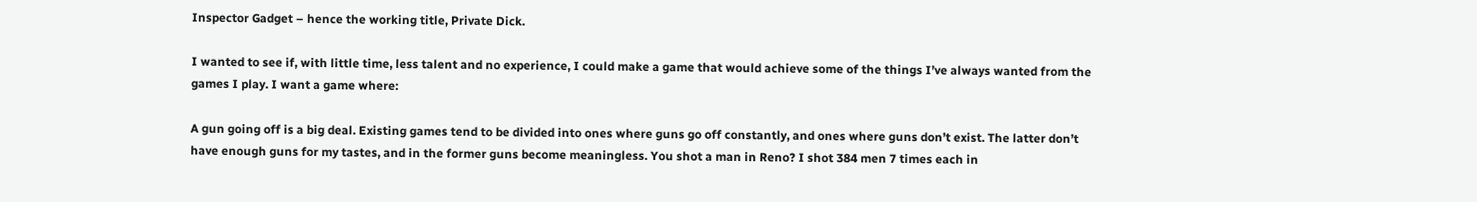Inspector Gadget – hence the working title, Private Dick.

I wanted to see if, with little time, less talent and no experience, I could make a game that would achieve some of the things I’ve always wanted from the games I play. I want a game where:

A gun going off is a big deal. Existing games tend to be divided into ones where guns go off constantly, and ones where guns don’t exist. The latter don’t have enough guns for my tastes, and in the former guns become meaningless. You shot a man in Reno? I shot 384 men 7 times each in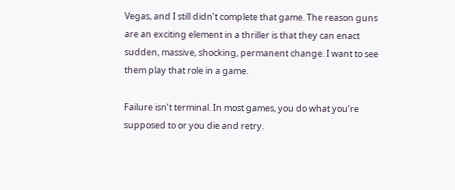Vegas, and I still didn’t complete that game. The reason guns are an exciting element in a thriller is that they can enact sudden, massive, shocking, permanent change. I want to see them play that role in a game.

Failure isn’t terminal. In most games, you do what you’re supposed to or you die and retry.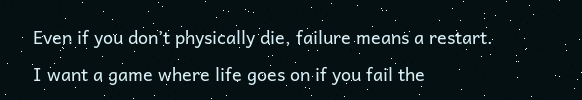Even if you don’t physically die, failure means a restart. I want a game where life goes on if you fail the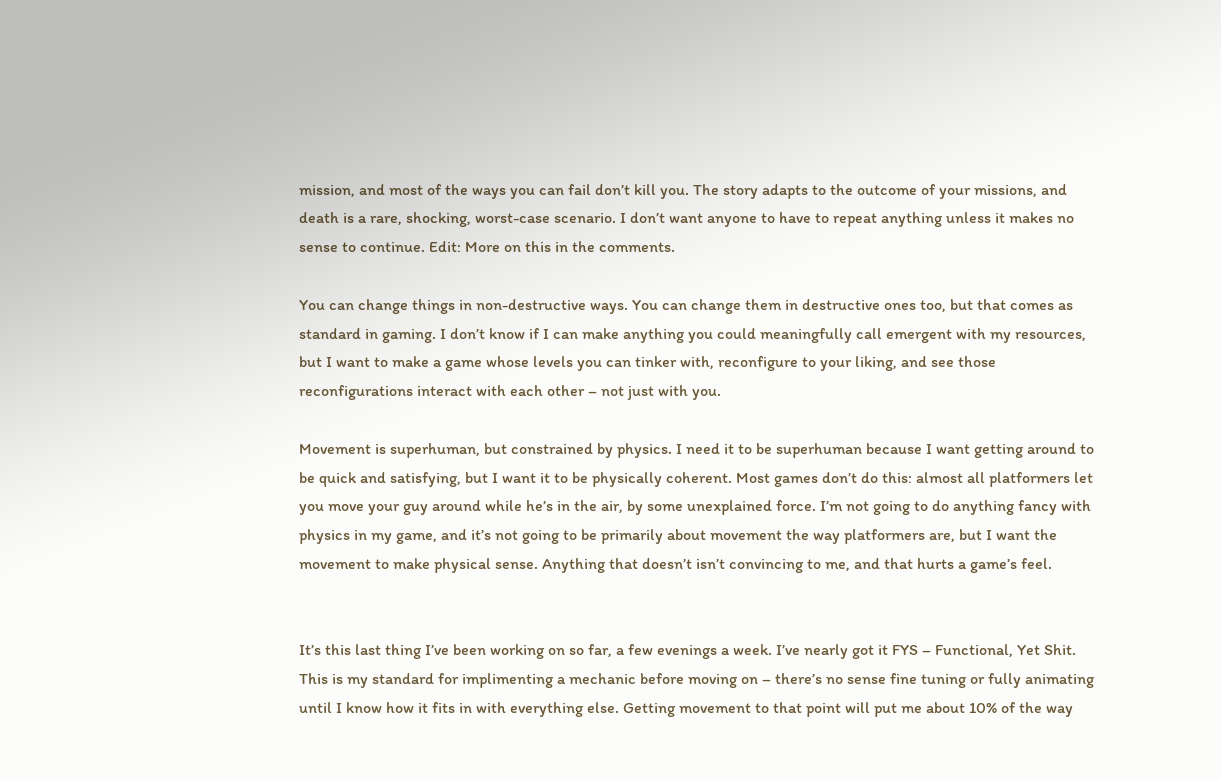mission, and most of the ways you can fail don’t kill you. The story adapts to the outcome of your missions, and death is a rare, shocking, worst-case scenario. I don’t want anyone to have to repeat anything unless it makes no sense to continue. Edit: More on this in the comments.

You can change things in non-destructive ways. You can change them in destructive ones too, but that comes as standard in gaming. I don’t know if I can make anything you could meaningfully call emergent with my resources, but I want to make a game whose levels you can tinker with, reconfigure to your liking, and see those reconfigurations interact with each other – not just with you.

Movement is superhuman, but constrained by physics. I need it to be superhuman because I want getting around to be quick and satisfying, but I want it to be physically coherent. Most games don’t do this: almost all platformers let you move your guy around while he’s in the air, by some unexplained force. I’m not going to do anything fancy with physics in my game, and it’s not going to be primarily about movement the way platformers are, but I want the movement to make physical sense. Anything that doesn’t isn’t convincing to me, and that hurts a game’s feel.


It’s this last thing I’ve been working on so far, a few evenings a week. I’ve nearly got it FYS – Functional, Yet Shit. This is my standard for implimenting a mechanic before moving on – there’s no sense fine tuning or fully animating until I know how it fits in with everything else. Getting movement to that point will put me about 10% of the way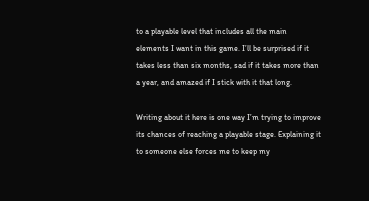to a playable level that includes all the main elements I want in this game. I’ll be surprised if it takes less than six months, sad if it takes more than a year, and amazed if I stick with it that long.

Writing about it here is one way I’m trying to improve its chances of reaching a playable stage. Explaining it to someone else forces me to keep my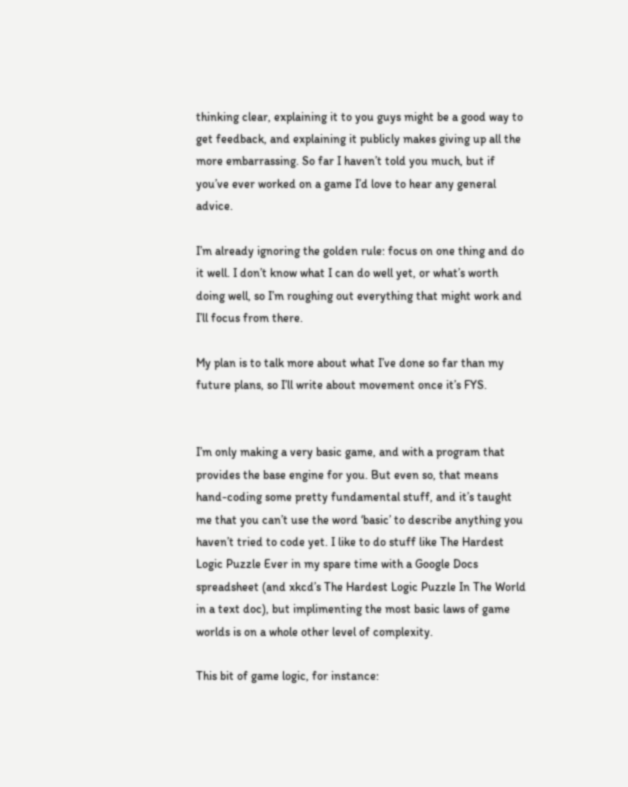thinking clear, explaining it to you guys might be a good way to get feedback, and explaining it publicly makes giving up all the more embarrassing. So far I haven’t told you much, but if you’ve ever worked on a game I’d love to hear any general advice.

I’m already ignoring the golden rule: focus on one thing and do it well. I don’t know what I can do well yet, or what’s worth doing well, so I’m roughing out everything that might work and I’ll focus from there.

My plan is to talk more about what I’ve done so far than my future plans, so I’ll write about movement once it’s FYS.


I’m only making a very basic game, and with a program that provides the base engine for you. But even so, that means hand-coding some pretty fundamental stuff, and it’s taught me that you can’t use the word ‘basic’ to describe anything you haven’t tried to code yet. I like to do stuff like The Hardest Logic Puzzle Ever in my spare time with a Google Docs spreadsheet (and xkcd’s The Hardest Logic Puzzle In The World in a text doc), but implimenting the most basic laws of game worlds is on a whole other level of complexity.

This bit of game logic, for instance: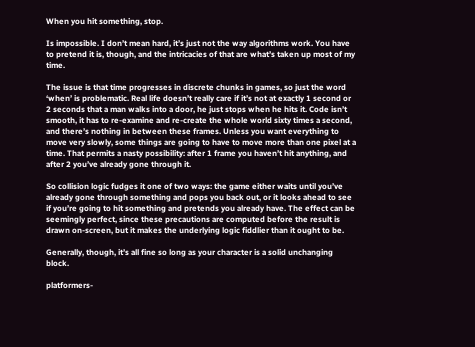When you hit something, stop.

Is impossible. I don’t mean hard, it’s just not the way algorithms work. You have to pretend it is, though, and the intricacies of that are what’s taken up most of my time.

The issue is that time progresses in discrete chunks in games, so just the word ‘when’ is problematic. Real life doesn’t really care if it’s not at exactly 1 second or 2 seconds that a man walks into a door, he just stops when he hits it. Code isn’t smooth, it has to re-examine and re-create the whole world sixty times a second, and there’s nothing in between these frames. Unless you want everything to move very slowly, some things are going to have to move more than one pixel at a time. That permits a nasty possibility: after 1 frame you haven’t hit anything, and after 2 you’ve already gone through it.

So collision logic fudges it one of two ways: the game either waits until you’ve already gone through something and pops you back out, or it looks ahead to see if you’re going to hit something and pretends you already have. The effect can be seemingly perfect, since these precautions are computed before the result is drawn on-screen, but it makes the underlying logic fiddlier than it ought to be.

Generally, though, it’s all fine so long as your character is a solid unchanging block.

platformers-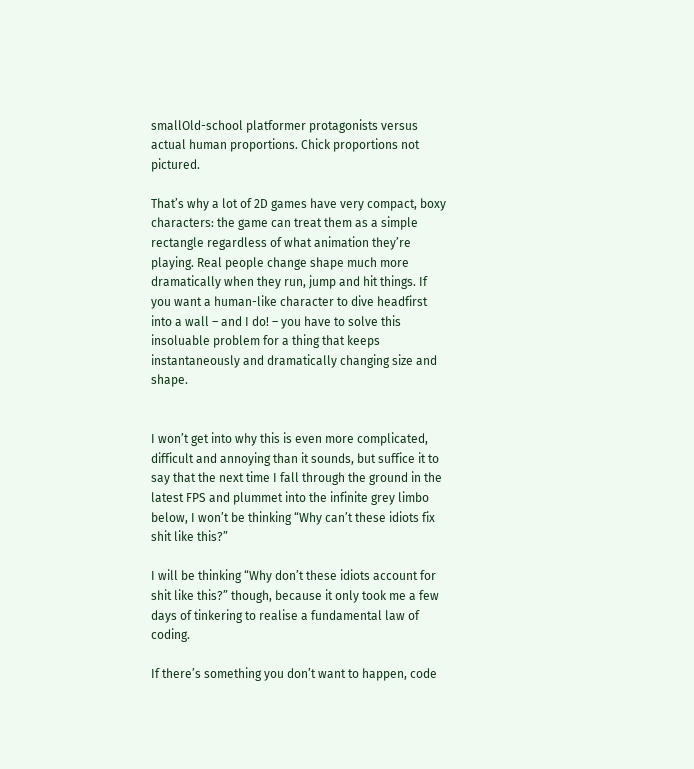smallOld-school platformer protagonists versus actual human proportions. Chick proportions not pictured.

That’s why a lot of 2D games have very compact, boxy characters: the game can treat them as a simple rectangle regardless of what animation they’re playing. Real people change shape much more dramatically when they run, jump and hit things. If you want a human-like character to dive headfirst into a wall – and I do! – you have to solve this insoluable problem for a thing that keeps instantaneously and dramatically changing size and shape.


I won’t get into why this is even more complicated, difficult and annoying than it sounds, but suffice it to say that the next time I fall through the ground in the latest FPS and plummet into the infinite grey limbo below, I won’t be thinking “Why can’t these idiots fix shit like this?”

I will be thinking “Why don’t these idiots account for shit like this?” though, because it only took me a few days of tinkering to realise a fundamental law of coding.

If there’s something you don’t want to happen, code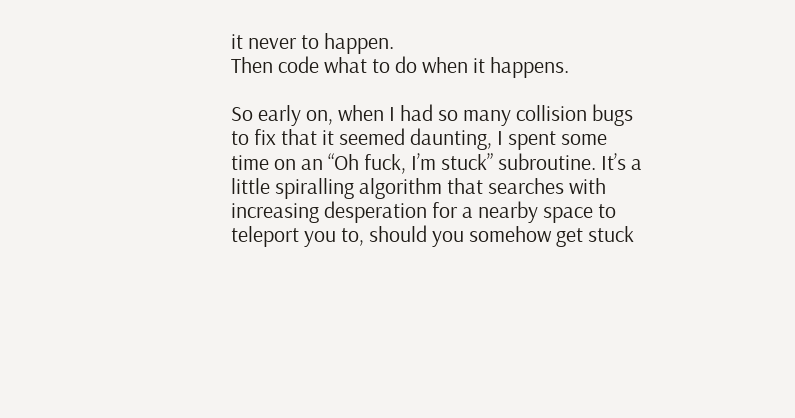it never to happen.
Then code what to do when it happens.

So early on, when I had so many collision bugs to fix that it seemed daunting, I spent some time on an “Oh fuck, I’m stuck” subroutine. It’s a little spiralling algorithm that searches with increasing desperation for a nearby space to teleport you to, should you somehow get stuck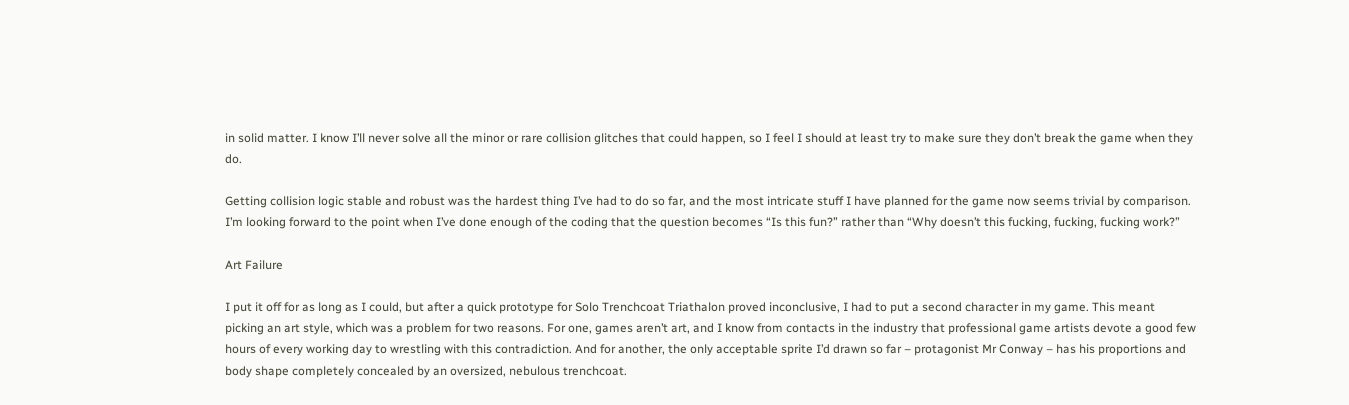in solid matter. I know I’ll never solve all the minor or rare collision glitches that could happen, so I feel I should at least try to make sure they don’t break the game when they do.

Getting collision logic stable and robust was the hardest thing I’ve had to do so far, and the most intricate stuff I have planned for the game now seems trivial by comparison. I’m looking forward to the point when I’ve done enough of the coding that the question becomes “Is this fun?” rather than “Why doesn’t this fucking, fucking, fucking work?”

Art Failure

I put it off for as long as I could, but after a quick prototype for Solo Trenchcoat Triathalon proved inconclusive, I had to put a second character in my game. This meant picking an art style, which was a problem for two reasons. For one, games aren’t art, and I know from contacts in the industry that professional game artists devote a good few hours of every working day to wrestling with this contradiction. And for another, the only acceptable sprite I’d drawn so far – protagonist Mr Conway – has his proportions and body shape completely concealed by an oversized, nebulous trenchcoat.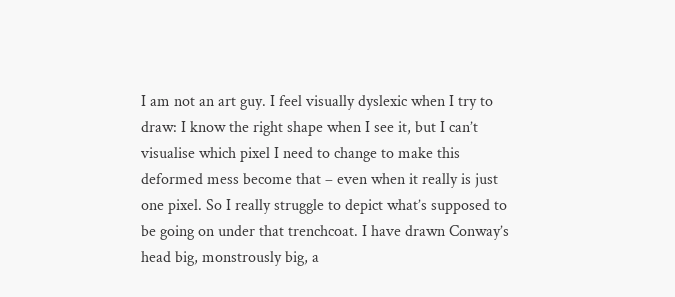I am not an art guy. I feel visually dyslexic when I try to draw: I know the right shape when I see it, but I can’t visualise which pixel I need to change to make this deformed mess become that – even when it really is just one pixel. So I really struggle to depict what’s supposed to be going on under that trenchcoat. I have drawn Conway’s head big, monstrously big, a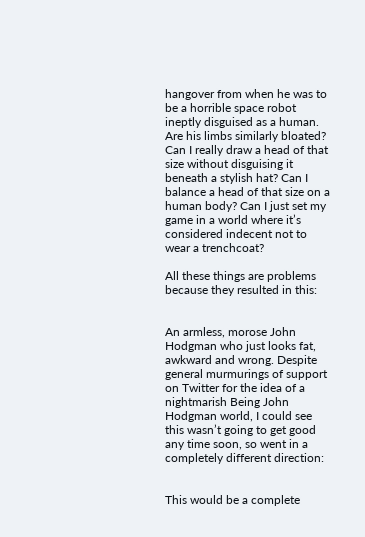hangover from when he was to be a horrible space robot ineptly disguised as a human. Are his limbs similarly bloated? Can I really draw a head of that size without disguising it beneath a stylish hat? Can I balance a head of that size on a human body? Can I just set my game in a world where it’s considered indecent not to wear a trenchcoat?

All these things are problems because they resulted in this:


An armless, morose John Hodgman who just looks fat, awkward and wrong. Despite general murmurings of support on Twitter for the idea of a nightmarish Being John Hodgman world, I could see this wasn’t going to get good any time soon, so went in a completely different direction:


This would be a complete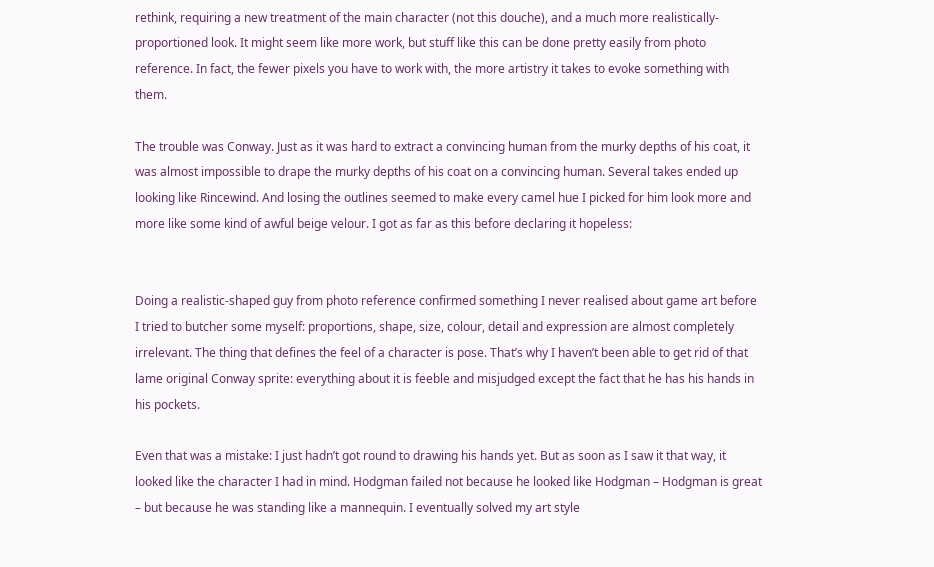rethink, requiring a new treatment of the main character (not this douche), and a much more realistically-proportioned look. It might seem like more work, but stuff like this can be done pretty easily from photo reference. In fact, the fewer pixels you have to work with, the more artistry it takes to evoke something with them.

The trouble was Conway. Just as it was hard to extract a convincing human from the murky depths of his coat, it was almost impossible to drape the murky depths of his coat on a convincing human. Several takes ended up looking like Rincewind. And losing the outlines seemed to make every camel hue I picked for him look more and more like some kind of awful beige velour. I got as far as this before declaring it hopeless:


Doing a realistic-shaped guy from photo reference confirmed something I never realised about game art before I tried to butcher some myself: proportions, shape, size, colour, detail and expression are almost completely irrelevant. The thing that defines the feel of a character is pose. That’s why I haven’t been able to get rid of that lame original Conway sprite: everything about it is feeble and misjudged except the fact that he has his hands in his pockets.

Even that was a mistake: I just hadn’t got round to drawing his hands yet. But as soon as I saw it that way, it looked like the character I had in mind. Hodgman failed not because he looked like Hodgman – Hodgman is great – but because he was standing like a mannequin. I eventually solved my art style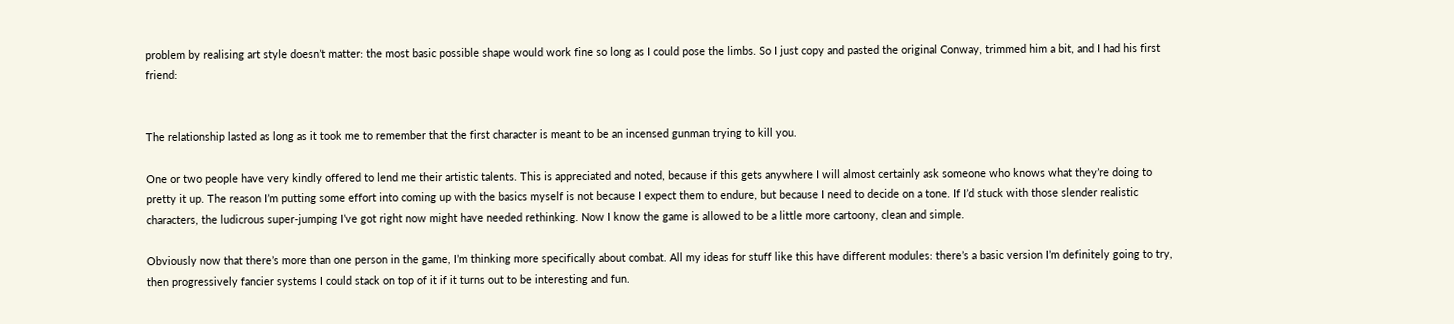problem by realising art style doesn’t matter: the most basic possible shape would work fine so long as I could pose the limbs. So I just copy and pasted the original Conway, trimmed him a bit, and I had his first friend:


The relationship lasted as long as it took me to remember that the first character is meant to be an incensed gunman trying to kill you.

One or two people have very kindly offered to lend me their artistic talents. This is appreciated and noted, because if this gets anywhere I will almost certainly ask someone who knows what they’re doing to pretty it up. The reason I’m putting some effort into coming up with the basics myself is not because I expect them to endure, but because I need to decide on a tone. If I’d stuck with those slender realistic characters, the ludicrous super-jumping I’ve got right now might have needed rethinking. Now I know the game is allowed to be a little more cartoony, clean and simple.

Obviously now that there’s more than one person in the game, I’m thinking more specifically about combat. All my ideas for stuff like this have different modules: there’s a basic version I’m definitely going to try, then progressively fancier systems I could stack on top of it if it turns out to be interesting and fun.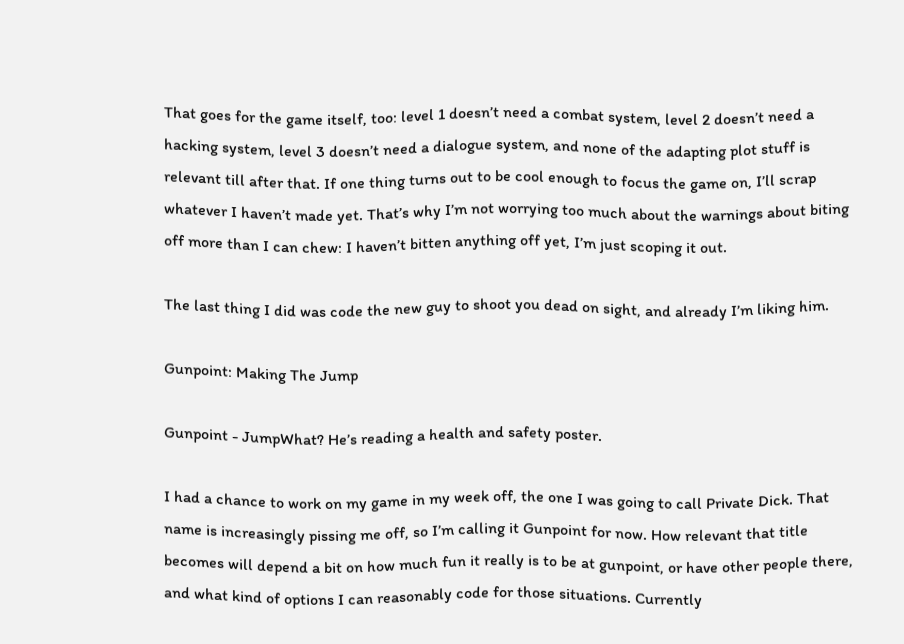That goes for the game itself, too: level 1 doesn’t need a combat system, level 2 doesn’t need a hacking system, level 3 doesn’t need a dialogue system, and none of the adapting plot stuff is relevant till after that. If one thing turns out to be cool enough to focus the game on, I’ll scrap whatever I haven’t made yet. That’s why I’m not worrying too much about the warnings about biting off more than I can chew: I haven’t bitten anything off yet, I’m just scoping it out.

The last thing I did was code the new guy to shoot you dead on sight, and already I’m liking him.

Gunpoint: Making The Jump

Gunpoint - JumpWhat? He’s reading a health and safety poster.

I had a chance to work on my game in my week off, the one I was going to call Private Dick. That name is increasingly pissing me off, so I’m calling it Gunpoint for now. How relevant that title becomes will depend a bit on how much fun it really is to be at gunpoint, or have other people there, and what kind of options I can reasonably code for those situations. Currently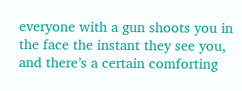everyone with a gun shoots you in the face the instant they see you, and there’s a certain comforting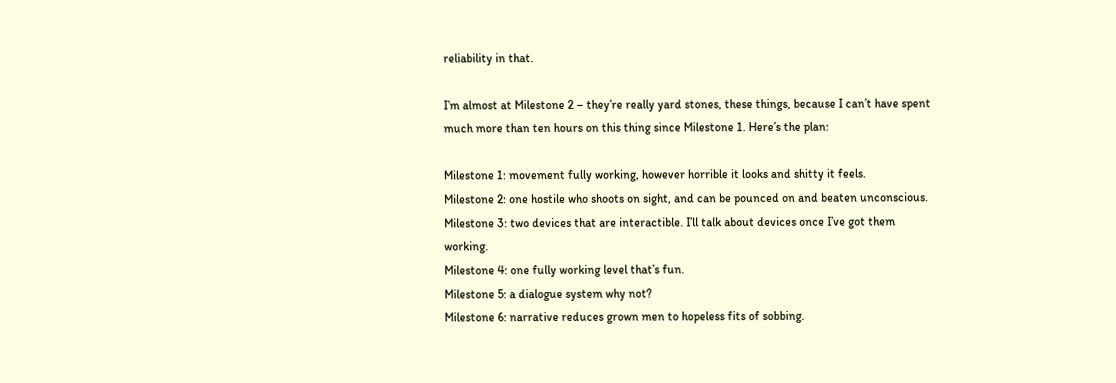reliability in that.

I’m almost at Milestone 2 – they’re really yard stones, these things, because I can’t have spent much more than ten hours on this thing since Milestone 1. Here’s the plan:

Milestone 1: movement fully working, however horrible it looks and shitty it feels.
Milestone 2: one hostile who shoots on sight, and can be pounced on and beaten unconscious.
Milestone 3: two devices that are interactible. I’ll talk about devices once I’ve got them working.
Milestone 4: one fully working level that’s fun.
Milestone 5: a dialogue system why not?
Milestone 6: narrative reduces grown men to hopeless fits of sobbing.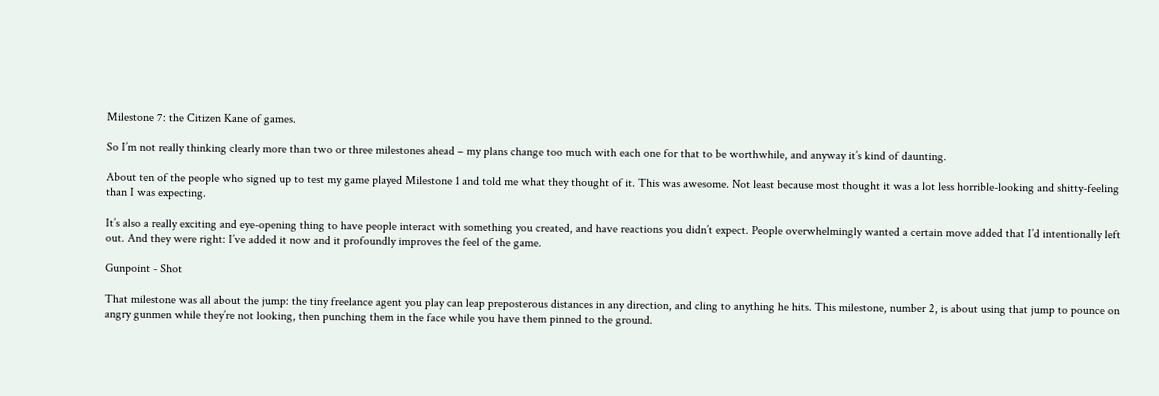Milestone 7: the Citizen Kane of games.

So I’m not really thinking clearly more than two or three milestones ahead – my plans change too much with each one for that to be worthwhile, and anyway it’s kind of daunting.

About ten of the people who signed up to test my game played Milestone 1 and told me what they thought of it. This was awesome. Not least because most thought it was a lot less horrible-looking and shitty-feeling than I was expecting.

It’s also a really exciting and eye-opening thing to have people interact with something you created, and have reactions you didn’t expect. People overwhelmingly wanted a certain move added that I’d intentionally left out. And they were right: I’ve added it now and it profoundly improves the feel of the game.

Gunpoint - Shot

That milestone was all about the jump: the tiny freelance agent you play can leap preposterous distances in any direction, and cling to anything he hits. This milestone, number 2, is about using that jump to pounce on angry gunmen while they’re not looking, then punching them in the face while you have them pinned to the ground.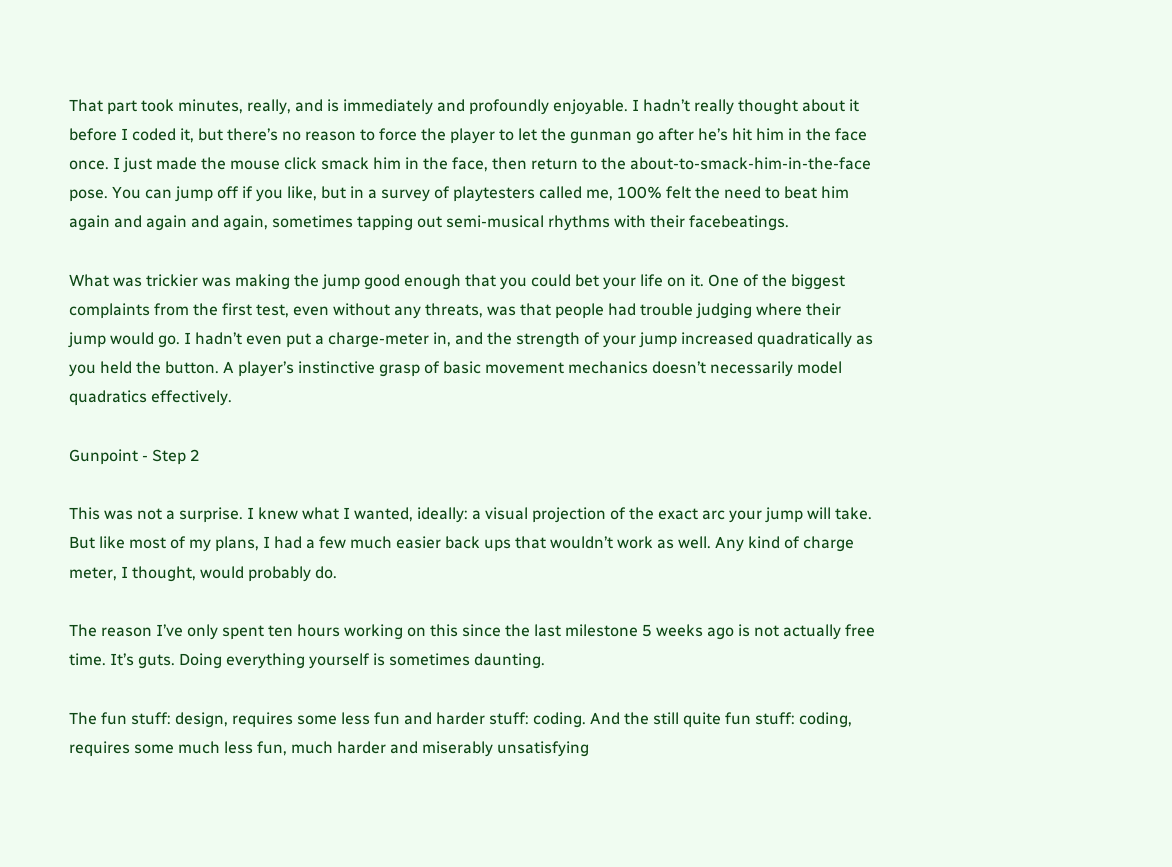That part took minutes, really, and is immediately and profoundly enjoyable. I hadn’t really thought about it before I coded it, but there’s no reason to force the player to let the gunman go after he’s hit him in the face once. I just made the mouse click smack him in the face, then return to the about-to-smack-him-in-the-face pose. You can jump off if you like, but in a survey of playtesters called me, 100% felt the need to beat him again and again and again, sometimes tapping out semi-musical rhythms with their facebeatings.

What was trickier was making the jump good enough that you could bet your life on it. One of the biggest complaints from the first test, even without any threats, was that people had trouble judging where their jump would go. I hadn’t even put a charge-meter in, and the strength of your jump increased quadratically as you held the button. A player’s instinctive grasp of basic movement mechanics doesn’t necessarily model quadratics effectively.

Gunpoint - Step 2

This was not a surprise. I knew what I wanted, ideally: a visual projection of the exact arc your jump will take. But like most of my plans, I had a few much easier back ups that wouldn’t work as well. Any kind of charge meter, I thought, would probably do.

The reason I’ve only spent ten hours working on this since the last milestone 5 weeks ago is not actually free time. It’s guts. Doing everything yourself is sometimes daunting.

The fun stuff: design, requires some less fun and harder stuff: coding. And the still quite fun stuff: coding, requires some much less fun, much harder and miserably unsatisfying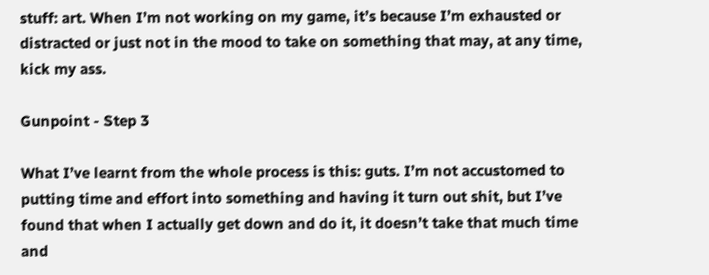stuff: art. When I’m not working on my game, it’s because I’m exhausted or distracted or just not in the mood to take on something that may, at any time, kick my ass.

Gunpoint - Step 3

What I’ve learnt from the whole process is this: guts. I’m not accustomed to putting time and effort into something and having it turn out shit, but I’ve found that when I actually get down and do it, it doesn’t take that much time and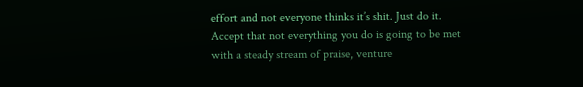effort and not everyone thinks it’s shit. Just do it. Accept that not everything you do is going to be met with a steady stream of praise, venture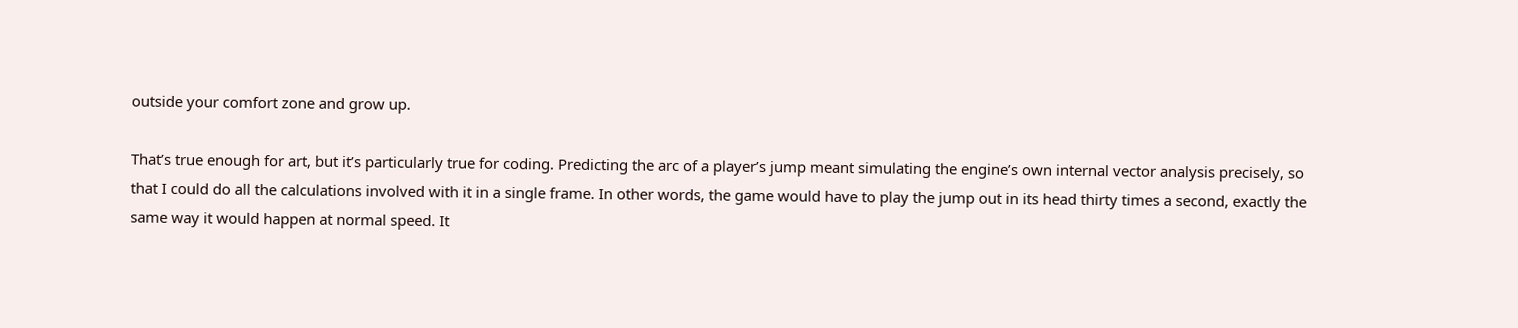outside your comfort zone and grow up.

That’s true enough for art, but it’s particularly true for coding. Predicting the arc of a player’s jump meant simulating the engine’s own internal vector analysis precisely, so that I could do all the calculations involved with it in a single frame. In other words, the game would have to play the jump out in its head thirty times a second, exactly the same way it would happen at normal speed. It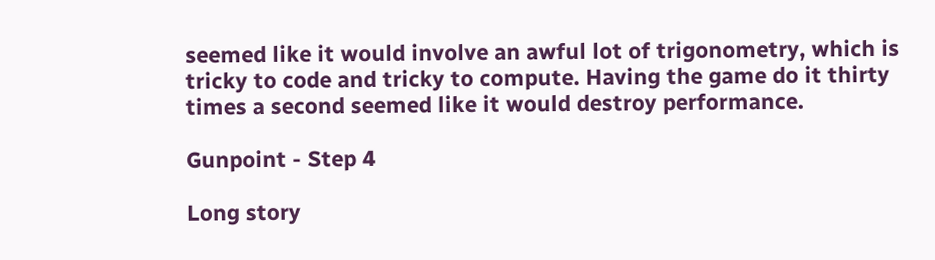seemed like it would involve an awful lot of trigonometry, which is tricky to code and tricky to compute. Having the game do it thirty times a second seemed like it would destroy performance.

Gunpoint - Step 4

Long story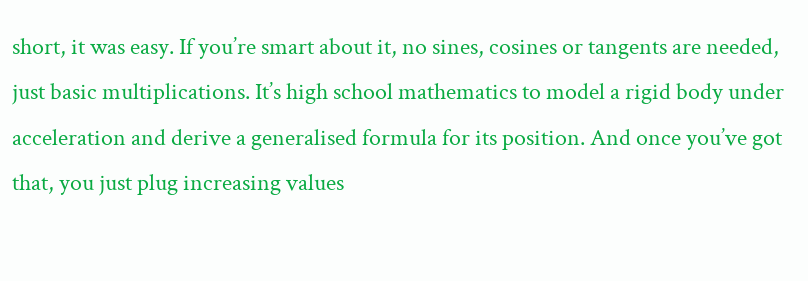short, it was easy. If you’re smart about it, no sines, cosines or tangents are needed, just basic multiplications. It’s high school mathematics to model a rigid body under acceleration and derive a generalised formula for its position. And once you’ve got that, you just plug increasing values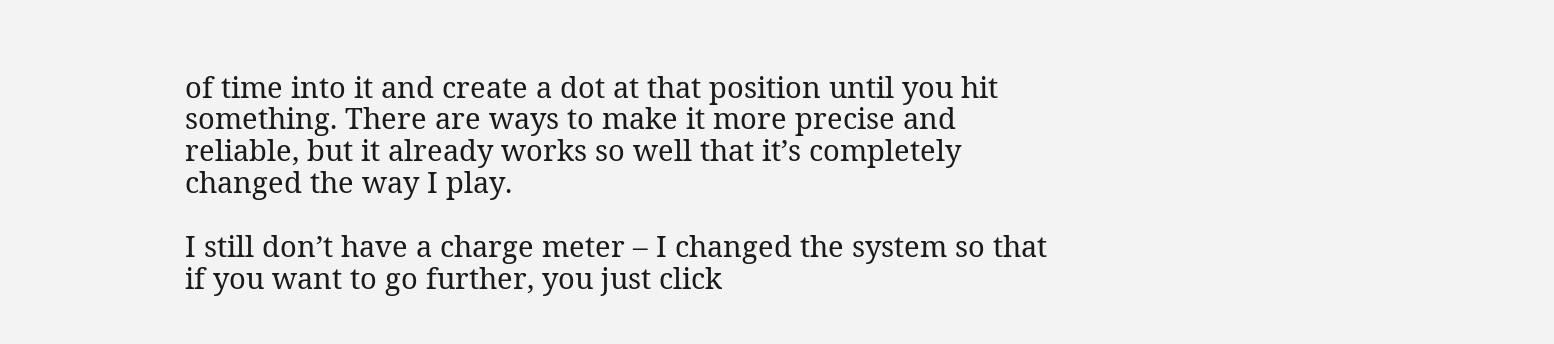of time into it and create a dot at that position until you hit something. There are ways to make it more precise and reliable, but it already works so well that it’s completely changed the way I play.

I still don’t have a charge meter – I changed the system so that if you want to go further, you just click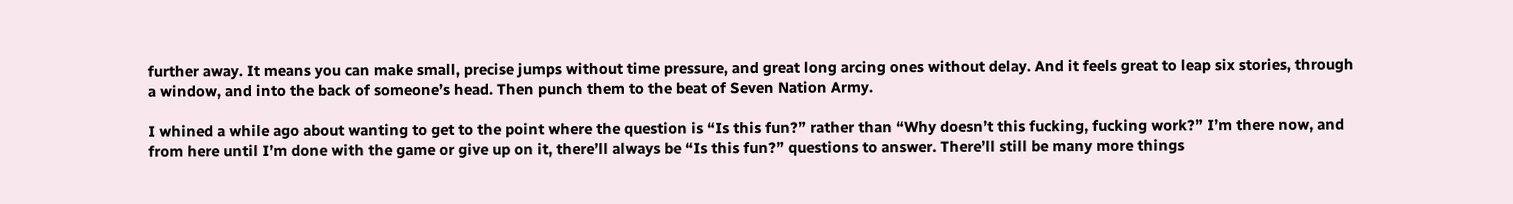further away. It means you can make small, precise jumps without time pressure, and great long arcing ones without delay. And it feels great to leap six stories, through a window, and into the back of someone’s head. Then punch them to the beat of Seven Nation Army.

I whined a while ago about wanting to get to the point where the question is “Is this fun?” rather than “Why doesn’t this fucking, fucking work?” I’m there now, and from here until I’m done with the game or give up on it, there’ll always be “Is this fun?” questions to answer. There’ll still be many more things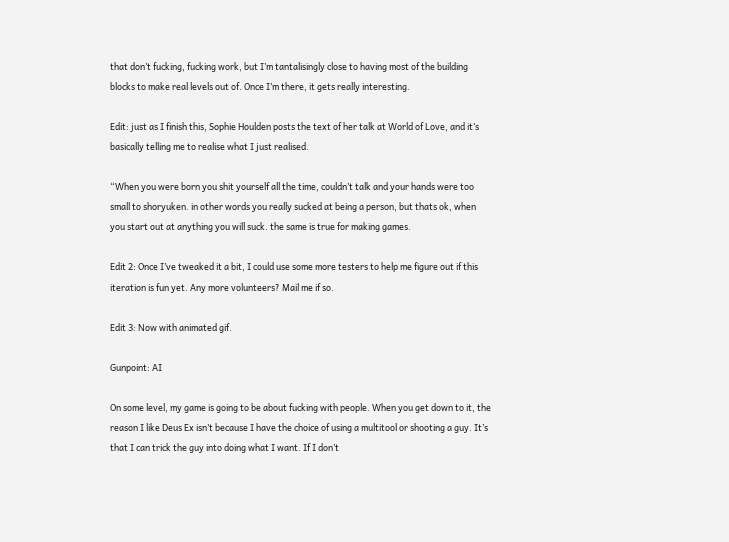that don’t fucking, fucking work, but I’m tantalisingly close to having most of the building blocks to make real levels out of. Once I’m there, it gets really interesting.

Edit: just as I finish this, Sophie Houlden posts the text of her talk at World of Love, and it’s basically telling me to realise what I just realised.

“When you were born you shit yourself all the time, couldn’t talk and your hands were too small to shoryuken. in other words you really sucked at being a person, but thats ok, when you start out at anything you will suck. the same is true for making games.

Edit 2: Once I’ve tweaked it a bit, I could use some more testers to help me figure out if this iteration is fun yet. Any more volunteers? Mail me if so.

Edit 3: Now with animated gif.

Gunpoint: AI

On some level, my game is going to be about fucking with people. When you get down to it, the reason I like Deus Ex isn’t because I have the choice of using a multitool or shooting a guy. It’s that I can trick the guy into doing what I want. If I don’t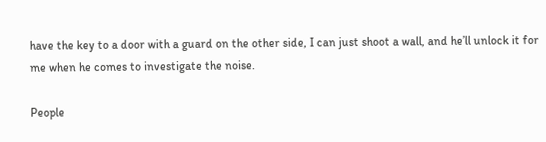have the key to a door with a guard on the other side, I can just shoot a wall, and he’ll unlock it for me when he comes to investigate the noise.

People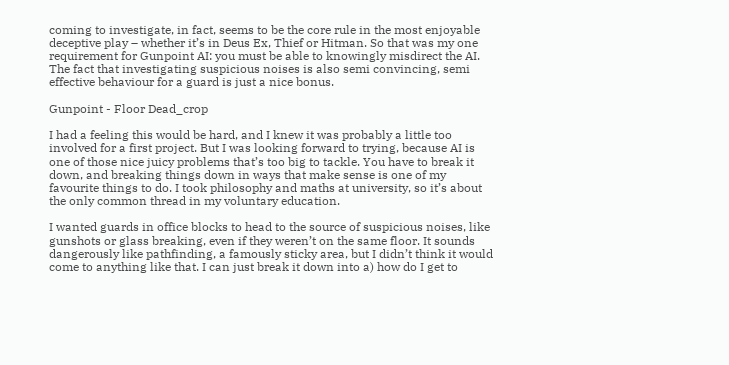coming to investigate, in fact, seems to be the core rule in the most enjoyable deceptive play – whether it’s in Deus Ex, Thief or Hitman. So that was my one requirement for Gunpoint AI: you must be able to knowingly misdirect the AI. The fact that investigating suspicious noises is also semi convincing, semi effective behaviour for a guard is just a nice bonus.

Gunpoint - Floor Dead_crop

I had a feeling this would be hard, and I knew it was probably a little too involved for a first project. But I was looking forward to trying, because AI is one of those nice juicy problems that’s too big to tackle. You have to break it down, and breaking things down in ways that make sense is one of my favourite things to do. I took philosophy and maths at university, so it’s about the only common thread in my voluntary education.

I wanted guards in office blocks to head to the source of suspicious noises, like gunshots or glass breaking, even if they weren’t on the same floor. It sounds dangerously like pathfinding, a famously sticky area, but I didn’t think it would come to anything like that. I can just break it down into a) how do I get to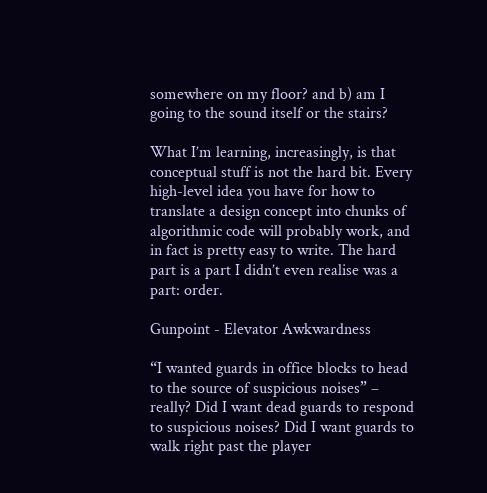somewhere on my floor? and b) am I going to the sound itself or the stairs?

What I’m learning, increasingly, is that conceptual stuff is not the hard bit. Every high-level idea you have for how to translate a design concept into chunks of algorithmic code will probably work, and in fact is pretty easy to write. The hard part is a part I didn’t even realise was a part: order.

Gunpoint - Elevator Awkwardness

“I wanted guards in office blocks to head to the source of suspicious noises” – really? Did I want dead guards to respond to suspicious noises? Did I want guards to walk right past the player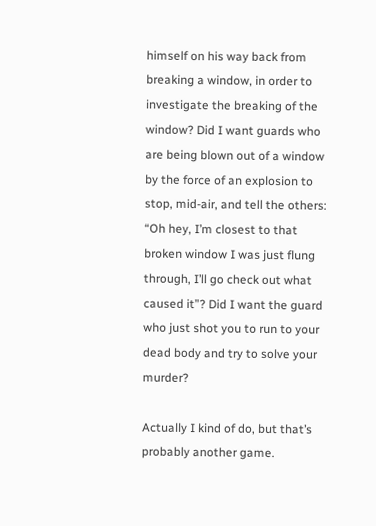himself on his way back from breaking a window, in order to investigate the breaking of the window? Did I want guards who are being blown out of a window by the force of an explosion to stop, mid-air, and tell the others: “Oh hey, I’m closest to that broken window I was just flung through, I’ll go check out what caused it”? Did I want the guard who just shot you to run to your dead body and try to solve your murder?

Actually I kind of do, but that’s probably another game.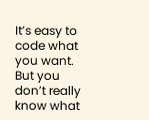It’s easy to code what you want. But you don’t really know what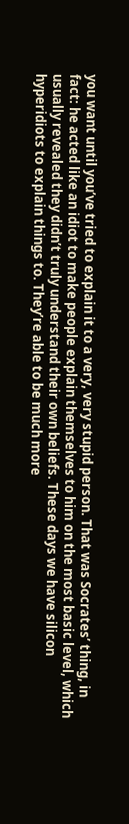you want until you’ve tried to explain it to a very, very stupid person. That was Socrates’ thing, in fact: he acted like an idiot to make people explain themselves to him on the most basic level, which usually revealed they didn’t truly understand their own beliefs. These days we have silicon hyperidiots to explain things to. They’re able to be much more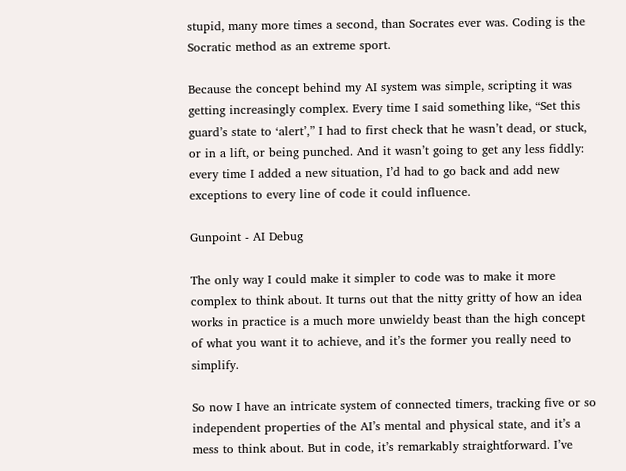stupid, many more times a second, than Socrates ever was. Coding is the Socratic method as an extreme sport.

Because the concept behind my AI system was simple, scripting it was getting increasingly complex. Every time I said something like, “Set this guard’s state to ‘alert’,” I had to first check that he wasn’t dead, or stuck, or in a lift, or being punched. And it wasn’t going to get any less fiddly: every time I added a new situation, I’d had to go back and add new exceptions to every line of code it could influence.

Gunpoint - AI Debug

The only way I could make it simpler to code was to make it more complex to think about. It turns out that the nitty gritty of how an idea works in practice is a much more unwieldy beast than the high concept of what you want it to achieve, and it’s the former you really need to simplify.

So now I have an intricate system of connected timers, tracking five or so independent properties of the AI’s mental and physical state, and it’s a mess to think about. But in code, it’s remarkably straightforward. I’ve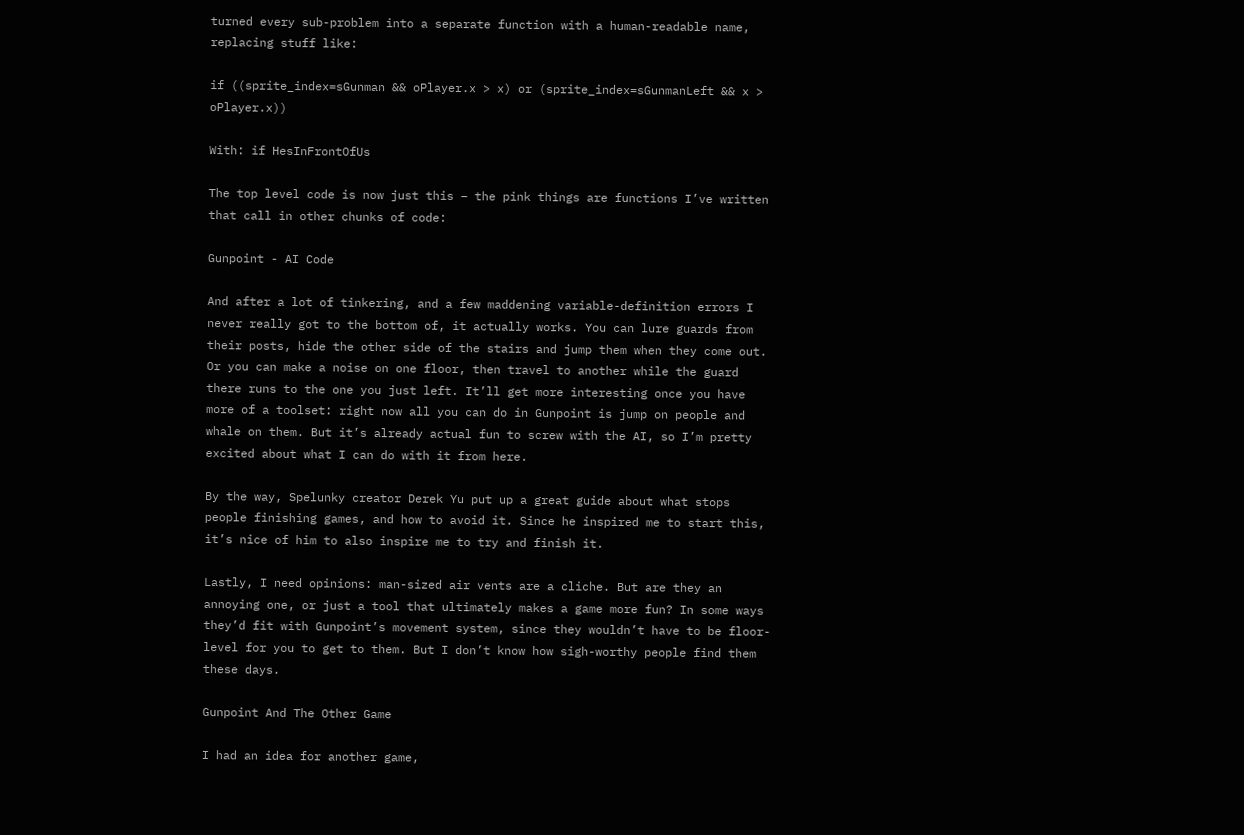turned every sub-problem into a separate function with a human-readable name, replacing stuff like:

if ((sprite_index=sGunman && oPlayer.x > x) or (sprite_index=sGunmanLeft && x > oPlayer.x))

With: if HesInFrontOfUs

The top level code is now just this – the pink things are functions I’ve written that call in other chunks of code:

Gunpoint - AI Code

And after a lot of tinkering, and a few maddening variable-definition errors I never really got to the bottom of, it actually works. You can lure guards from their posts, hide the other side of the stairs and jump them when they come out. Or you can make a noise on one floor, then travel to another while the guard there runs to the one you just left. It’ll get more interesting once you have more of a toolset: right now all you can do in Gunpoint is jump on people and whale on them. But it’s already actual fun to screw with the AI, so I’m pretty excited about what I can do with it from here.

By the way, Spelunky creator Derek Yu put up a great guide about what stops people finishing games, and how to avoid it. Since he inspired me to start this, it’s nice of him to also inspire me to try and finish it.

Lastly, I need opinions: man-sized air vents are a cliche. But are they an annoying one, or just a tool that ultimately makes a game more fun? In some ways they’d fit with Gunpoint’s movement system, since they wouldn’t have to be floor-level for you to get to them. But I don’t know how sigh-worthy people find them these days.

Gunpoint And The Other Game

I had an idea for another game,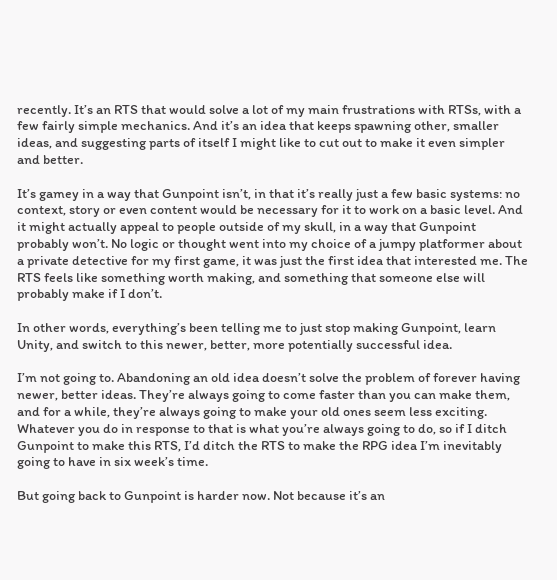recently. It’s an RTS that would solve a lot of my main frustrations with RTSs, with a few fairly simple mechanics. And it’s an idea that keeps spawning other, smaller ideas, and suggesting parts of itself I might like to cut out to make it even simpler and better.

It’s gamey in a way that Gunpoint isn’t, in that it’s really just a few basic systems: no context, story or even content would be necessary for it to work on a basic level. And it might actually appeal to people outside of my skull, in a way that Gunpoint probably won’t. No logic or thought went into my choice of a jumpy platformer about a private detective for my first game, it was just the first idea that interested me. The RTS feels like something worth making, and something that someone else will probably make if I don’t.

In other words, everything’s been telling me to just stop making Gunpoint, learn Unity, and switch to this newer, better, more potentially successful idea.

I’m not going to. Abandoning an old idea doesn’t solve the problem of forever having newer, better ideas. They’re always going to come faster than you can make them, and for a while, they’re always going to make your old ones seem less exciting. Whatever you do in response to that is what you’re always going to do, so if I ditch Gunpoint to make this RTS, I’d ditch the RTS to make the RPG idea I’m inevitably going to have in six week’s time.

But going back to Gunpoint is harder now. Not because it’s an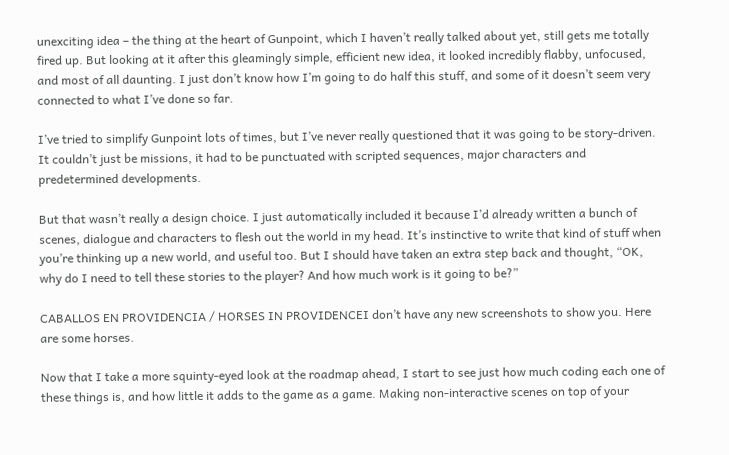unexciting idea – the thing at the heart of Gunpoint, which I haven’t really talked about yet, still gets me totally fired up. But looking at it after this gleamingly simple, efficient new idea, it looked incredibly flabby, unfocused, and most of all daunting. I just don’t know how I’m going to do half this stuff, and some of it doesn’t seem very connected to what I’ve done so far.

I’ve tried to simplify Gunpoint lots of times, but I’ve never really questioned that it was going to be story-driven. It couldn’t just be missions, it had to be punctuated with scripted sequences, major characters and predetermined developments.

But that wasn’t really a design choice. I just automatically included it because I’d already written a bunch of scenes, dialogue and characters to flesh out the world in my head. It’s instinctive to write that kind of stuff when you’re thinking up a new world, and useful too. But I should have taken an extra step back and thought, “OK, why do I need to tell these stories to the player? And how much work is it going to be?”

CABALLOS EN PROVIDENCIA / HORSES IN PROVIDENCEI don’t have any new screenshots to show you. Here are some horses.

Now that I take a more squinty-eyed look at the roadmap ahead, I start to see just how much coding each one of these things is, and how little it adds to the game as a game. Making non-interactive scenes on top of your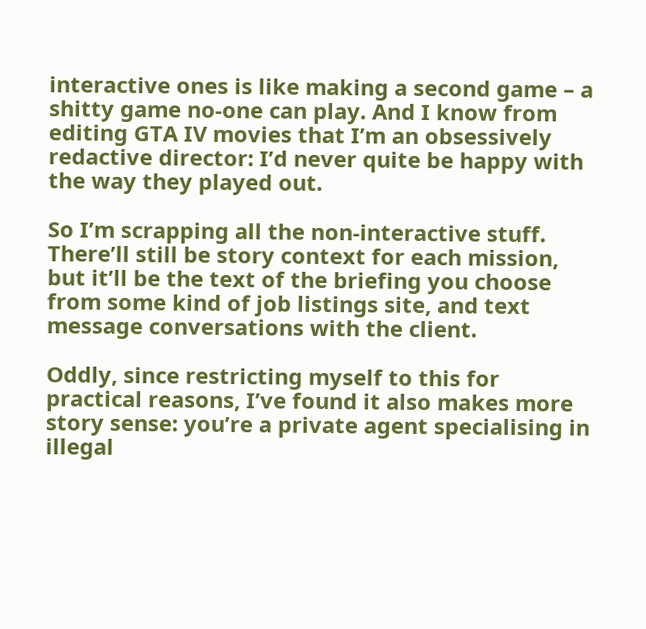interactive ones is like making a second game – a shitty game no-one can play. And I know from editing GTA IV movies that I’m an obsessively redactive director: I’d never quite be happy with the way they played out.

So I’m scrapping all the non-interactive stuff. There’ll still be story context for each mission, but it’ll be the text of the briefing you choose from some kind of job listings site, and text message conversations with the client.

Oddly, since restricting myself to this for practical reasons, I’ve found it also makes more story sense: you’re a private agent specialising in illegal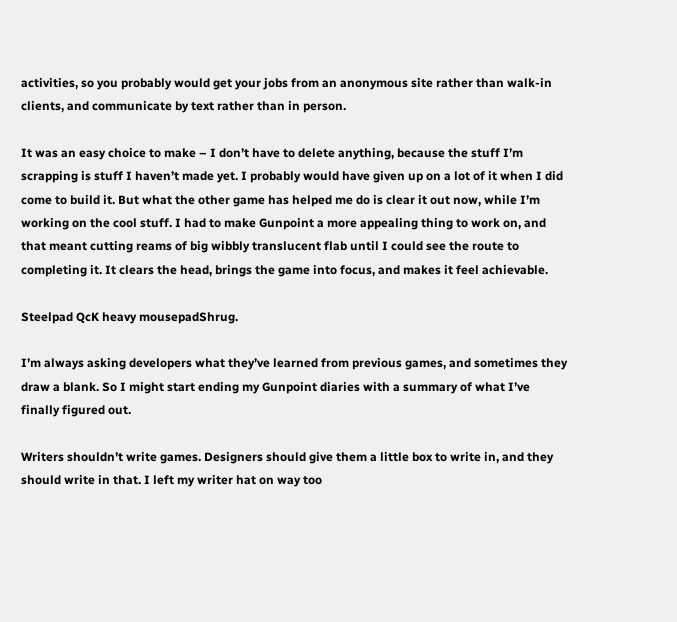activities, so you probably would get your jobs from an anonymous site rather than walk-in clients, and communicate by text rather than in person.

It was an easy choice to make – I don’t have to delete anything, because the stuff I’m scrapping is stuff I haven’t made yet. I probably would have given up on a lot of it when I did come to build it. But what the other game has helped me do is clear it out now, while I’m working on the cool stuff. I had to make Gunpoint a more appealing thing to work on, and that meant cutting reams of big wibbly translucent flab until I could see the route to completing it. It clears the head, brings the game into focus, and makes it feel achievable.

Steelpad QcK heavy mousepadShrug.

I’m always asking developers what they’ve learned from previous games, and sometimes they draw a blank. So I might start ending my Gunpoint diaries with a summary of what I’ve finally figured out.

Writers shouldn’t write games. Designers should give them a little box to write in, and they should write in that. I left my writer hat on way too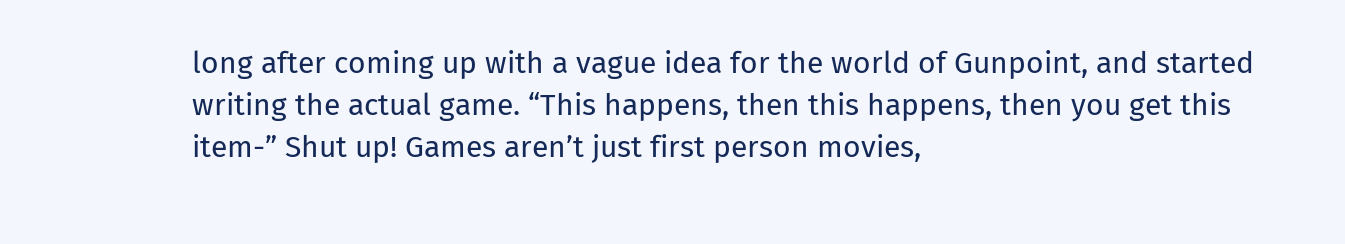long after coming up with a vague idea for the world of Gunpoint, and started writing the actual game. “This happens, then this happens, then you get this item-” Shut up! Games aren’t just first person movies,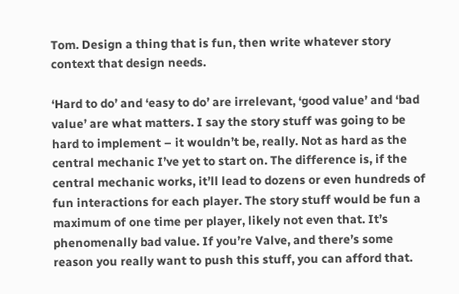Tom. Design a thing that is fun, then write whatever story context that design needs.

‘Hard to do’ and ‘easy to do’ are irrelevant, ‘good value’ and ‘bad value’ are what matters. I say the story stuff was going to be hard to implement – it wouldn’t be, really. Not as hard as the central mechanic I’ve yet to start on. The difference is, if the central mechanic works, it’ll lead to dozens or even hundreds of fun interactions for each player. The story stuff would be fun a maximum of one time per player, likely not even that. It’s phenomenally bad value. If you’re Valve, and there’s some reason you really want to push this stuff, you can afford that.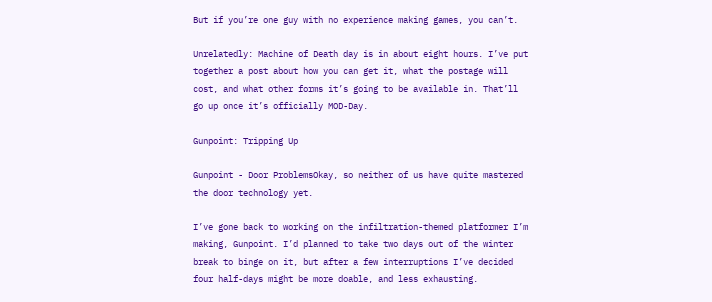But if you’re one guy with no experience making games, you can’t.

Unrelatedly: Machine of Death day is in about eight hours. I’ve put together a post about how you can get it, what the postage will cost, and what other forms it’s going to be available in. That’ll go up once it’s officially MOD-Day.

Gunpoint: Tripping Up

Gunpoint - Door ProblemsOkay, so neither of us have quite mastered the door technology yet.

I’ve gone back to working on the infiltration-themed platformer I’m making, Gunpoint. I’d planned to take two days out of the winter break to binge on it, but after a few interruptions I’ve decided four half-days might be more doable, and less exhausting.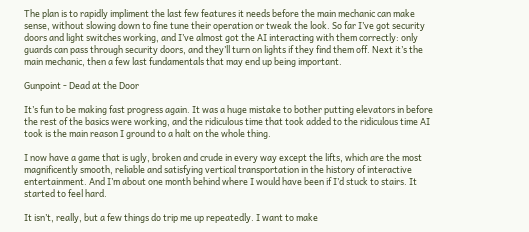The plan is to rapidly impliment the last few features it needs before the main mechanic can make sense, without slowing down to fine tune their operation or tweak the look. So far I’ve got security doors and light switches working, and I’ve almost got the AI interacting with them correctly: only guards can pass through security doors, and they’ll turn on lights if they find them off. Next it’s the main mechanic, then a few last fundamentals that may end up being important.

Gunpoint - Dead at the Door

It’s fun to be making fast progress again. It was a huge mistake to bother putting elevators in before the rest of the basics were working, and the ridiculous time that took added to the ridiculous time AI took is the main reason I ground to a halt on the whole thing.

I now have a game that is ugly, broken and crude in every way except the lifts, which are the most magnificently smooth, reliable and satisfying vertical transportation in the history of interactive entertainment. And I’m about one month behind where I would have been if I’d stuck to stairs. It started to feel hard.

It isn’t, really, but a few things do trip me up repeatedly. I want to make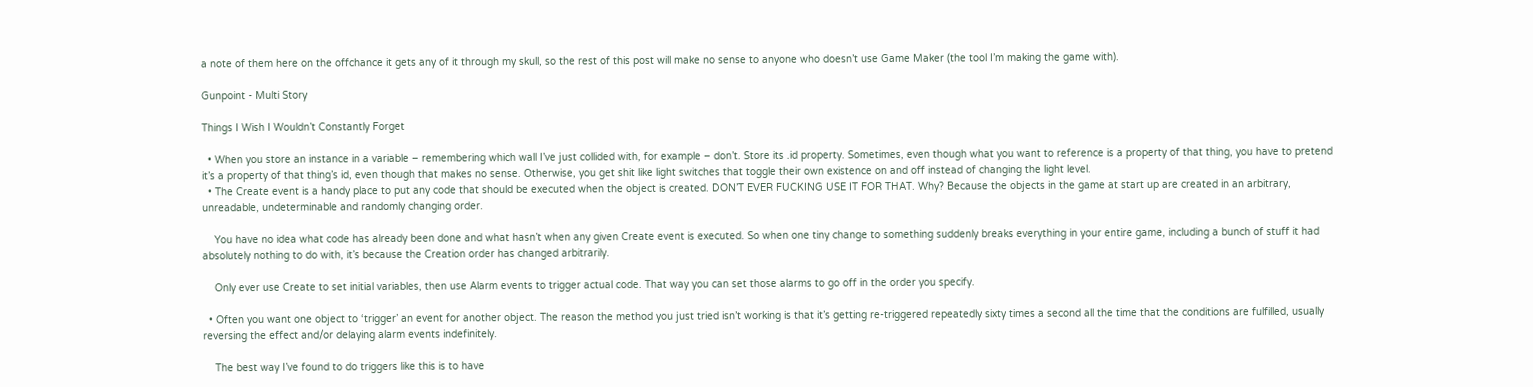a note of them here on the offchance it gets any of it through my skull, so the rest of this post will make no sense to anyone who doesn’t use Game Maker (the tool I’m making the game with).

Gunpoint - Multi Story

Things I Wish I Wouldn’t Constantly Forget

  • When you store an instance in a variable – remembering which wall I’ve just collided with, for example – don’t. Store its .id property. Sometimes, even though what you want to reference is a property of that thing, you have to pretend it’s a property of that thing’s id, even though that makes no sense. Otherwise, you get shit like light switches that toggle their own existence on and off instead of changing the light level.
  • The Create event is a handy place to put any code that should be executed when the object is created. DON’T EVER FUCKING USE IT FOR THAT. Why? Because the objects in the game at start up are created in an arbitrary, unreadable, undeterminable and randomly changing order.

    You have no idea what code has already been done and what hasn’t when any given Create event is executed. So when one tiny change to something suddenly breaks everything in your entire game, including a bunch of stuff it had absolutely nothing to do with, it’s because the Creation order has changed arbitrarily.

    Only ever use Create to set initial variables, then use Alarm events to trigger actual code. That way you can set those alarms to go off in the order you specify.

  • Often you want one object to ‘trigger’ an event for another object. The reason the method you just tried isn’t working is that it’s getting re-triggered repeatedly sixty times a second all the time that the conditions are fulfilled, usually reversing the effect and/or delaying alarm events indefinitely.

    The best way I’ve found to do triggers like this is to have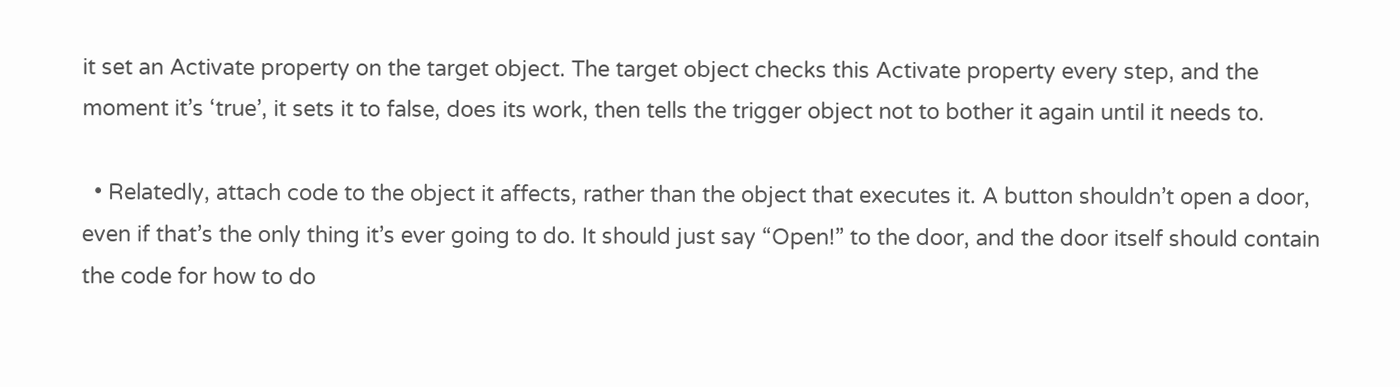it set an Activate property on the target object. The target object checks this Activate property every step, and the moment it’s ‘true’, it sets it to false, does its work, then tells the trigger object not to bother it again until it needs to.

  • Relatedly, attach code to the object it affects, rather than the object that executes it. A button shouldn’t open a door, even if that’s the only thing it’s ever going to do. It should just say “Open!” to the door, and the door itself should contain the code for how to do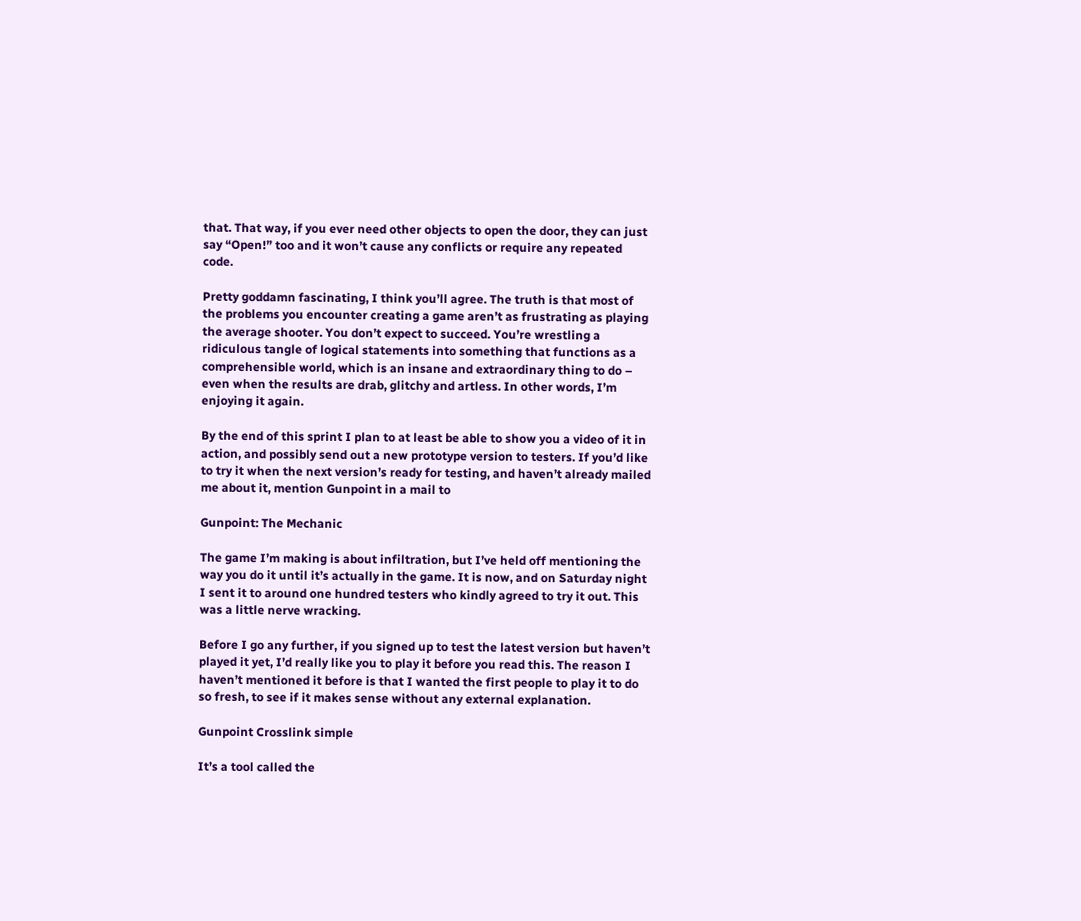that. That way, if you ever need other objects to open the door, they can just say “Open!” too and it won’t cause any conflicts or require any repeated code.

Pretty goddamn fascinating, I think you’ll agree. The truth is that most of the problems you encounter creating a game aren’t as frustrating as playing the average shooter. You don’t expect to succeed. You’re wrestling a ridiculous tangle of logical statements into something that functions as a comprehensible world, which is an insane and extraordinary thing to do – even when the results are drab, glitchy and artless. In other words, I’m enjoying it again.

By the end of this sprint I plan to at least be able to show you a video of it in action, and possibly send out a new prototype version to testers. If you’d like to try it when the next version’s ready for testing, and haven’t already mailed me about it, mention Gunpoint in a mail to

Gunpoint: The Mechanic

The game I’m making is about infiltration, but I’ve held off mentioning the way you do it until it’s actually in the game. It is now, and on Saturday night I sent it to around one hundred testers who kindly agreed to try it out. This was a little nerve wracking.

Before I go any further, if you signed up to test the latest version but haven’t played it yet, I’d really like you to play it before you read this. The reason I haven’t mentioned it before is that I wanted the first people to play it to do so fresh, to see if it makes sense without any external explanation.

Gunpoint Crosslink simple

It’s a tool called the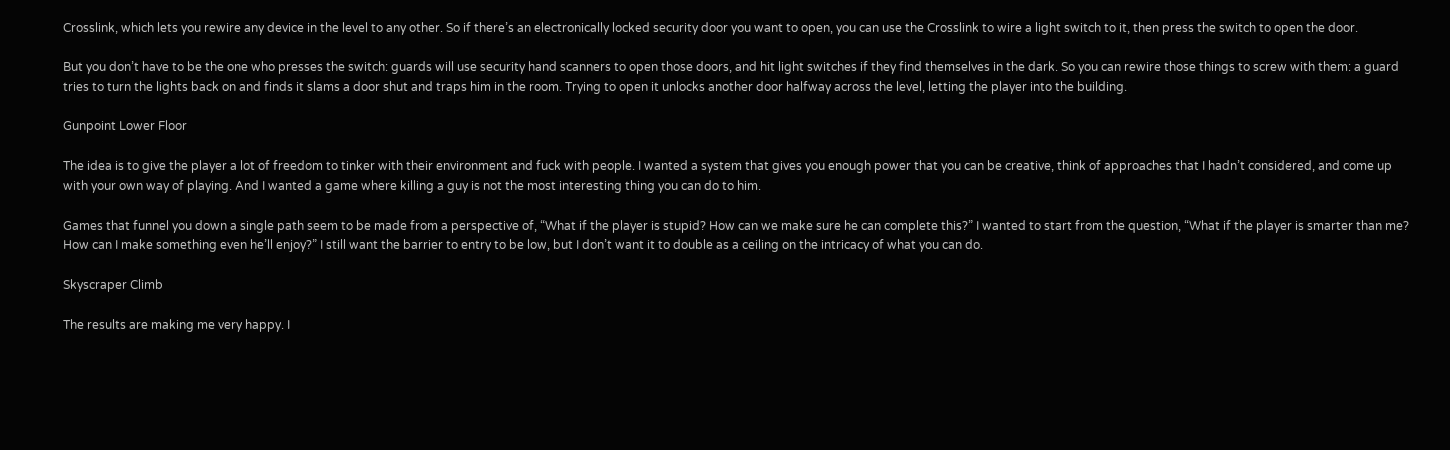Crosslink, which lets you rewire any device in the level to any other. So if there’s an electronically locked security door you want to open, you can use the Crosslink to wire a light switch to it, then press the switch to open the door.

But you don’t have to be the one who presses the switch: guards will use security hand scanners to open those doors, and hit light switches if they find themselves in the dark. So you can rewire those things to screw with them: a guard tries to turn the lights back on and finds it slams a door shut and traps him in the room. Trying to open it unlocks another door halfway across the level, letting the player into the building.

Gunpoint Lower Floor

The idea is to give the player a lot of freedom to tinker with their environment and fuck with people. I wanted a system that gives you enough power that you can be creative, think of approaches that I hadn’t considered, and come up with your own way of playing. And I wanted a game where killing a guy is not the most interesting thing you can do to him.

Games that funnel you down a single path seem to be made from a perspective of, “What if the player is stupid? How can we make sure he can complete this?” I wanted to start from the question, “What if the player is smarter than me? How can I make something even he’ll enjoy?” I still want the barrier to entry to be low, but I don’t want it to double as a ceiling on the intricacy of what you can do.

Skyscraper Climb

The results are making me very happy. I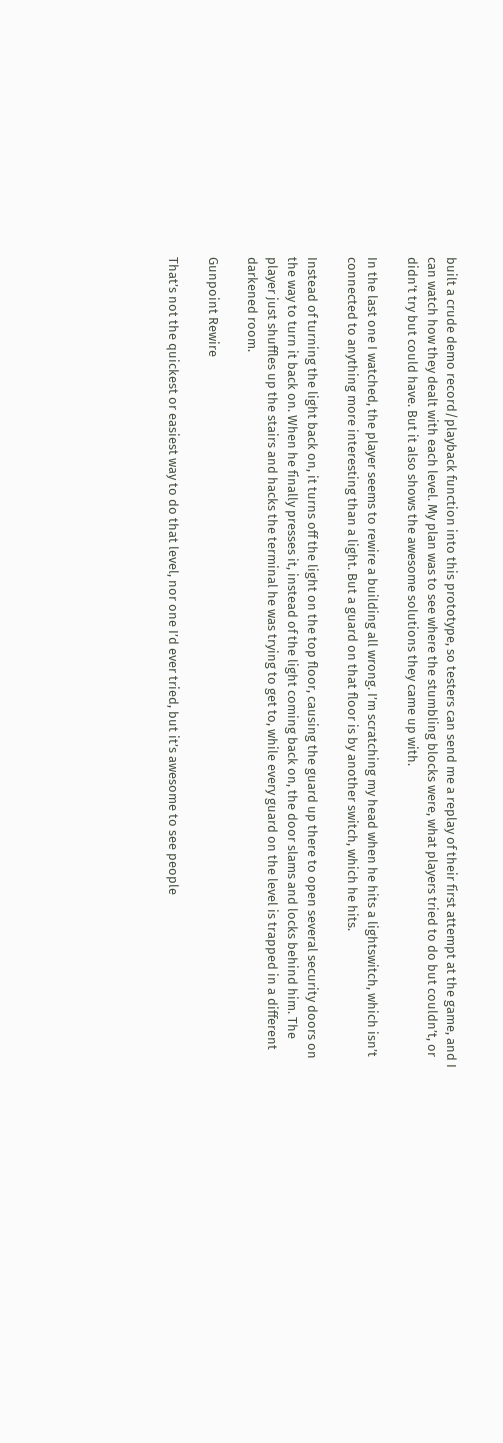built a crude demo record/playback function into this prototype, so testers can send me a replay of their first attempt at the game, and I can watch how they dealt with each level. My plan was to see where the stumbling blocks were, what players tried to do but couldn’t, or didn’t try but could have. But it also shows the awesome solutions they came up with.

In the last one I watched, the player seems to rewire a building all wrong. I’m scratching my head when he hits a lightswitch, which isn’t connected to anything more interesting than a light. But a guard on that floor is by another switch, which he hits.

Instead of turning the light back on, it turns off the light on the top floor, causing the guard up there to open several security doors on the way to turn it back on. When he finally presses it, instead of the light coming back on, the door slams and locks behind him. The player just shuffles up the stairs and hacks the terminal he was trying to get to, while every guard on the level is trapped in a different darkened room.

Gunpoint Rewire

That’s not the quickest or easiest way to do that level, nor one I’d ever tried, but it’s awesome to see people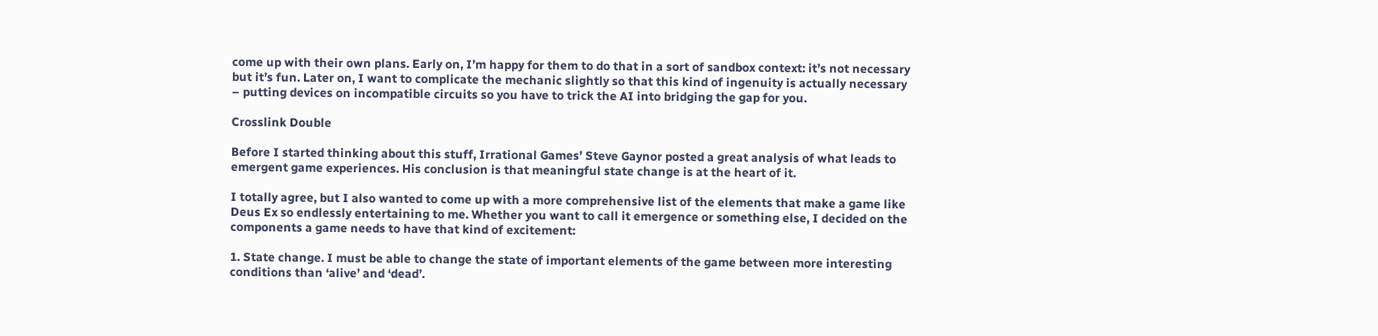come up with their own plans. Early on, I’m happy for them to do that in a sort of sandbox context: it’s not necessary but it’s fun. Later on, I want to complicate the mechanic slightly so that this kind of ingenuity is actually necessary – putting devices on incompatible circuits so you have to trick the AI into bridging the gap for you.

Crosslink Double

Before I started thinking about this stuff, Irrational Games’ Steve Gaynor posted a great analysis of what leads to emergent game experiences. His conclusion is that meaningful state change is at the heart of it.

I totally agree, but I also wanted to come up with a more comprehensive list of the elements that make a game like Deus Ex so endlessly entertaining to me. Whether you want to call it emergence or something else, I decided on the components a game needs to have that kind of excitement:

1. State change. I must be able to change the state of important elements of the game between more interesting conditions than ‘alive’ and ‘dead’.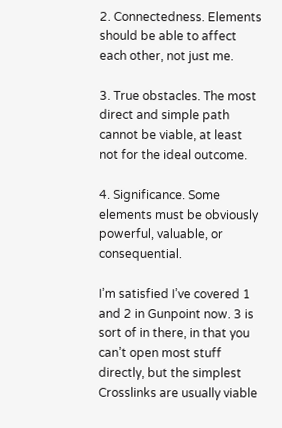2. Connectedness. Elements should be able to affect each other, not just me.

3. True obstacles. The most direct and simple path cannot be viable, at least not for the ideal outcome.

4. Significance. Some elements must be obviously powerful, valuable, or consequential.

I’m satisfied I’ve covered 1 and 2 in Gunpoint now. 3 is sort of in there, in that you can’t open most stuff directly, but the simplest Crosslinks are usually viable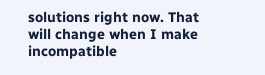solutions right now. That will change when I make incompatible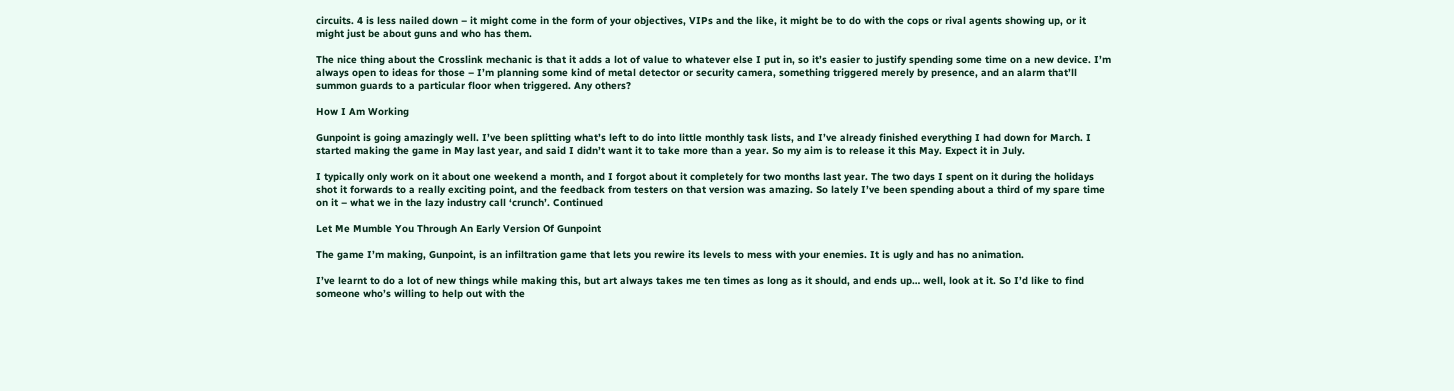circuits. 4 is less nailed down – it might come in the form of your objectives, VIPs and the like, it might be to do with the cops or rival agents showing up, or it might just be about guns and who has them.

The nice thing about the Crosslink mechanic is that it adds a lot of value to whatever else I put in, so it’s easier to justify spending some time on a new device. I’m always open to ideas for those – I’m planning some kind of metal detector or security camera, something triggered merely by presence, and an alarm that’ll summon guards to a particular floor when triggered. Any others?

How I Am Working

Gunpoint is going amazingly well. I’ve been splitting what’s left to do into little monthly task lists, and I’ve already finished everything I had down for March. I started making the game in May last year, and said I didn’t want it to take more than a year. So my aim is to release it this May. Expect it in July.

I typically only work on it about one weekend a month, and I forgot about it completely for two months last year. The two days I spent on it during the holidays shot it forwards to a really exciting point, and the feedback from testers on that version was amazing. So lately I’ve been spending about a third of my spare time on it – what we in the lazy industry call ‘crunch’. Continued

Let Me Mumble You Through An Early Version Of Gunpoint

The game I’m making, Gunpoint, is an infiltration game that lets you rewire its levels to mess with your enemies. It is ugly and has no animation.

I’ve learnt to do a lot of new things while making this, but art always takes me ten times as long as it should, and ends up… well, look at it. So I’d like to find someone who’s willing to help out with the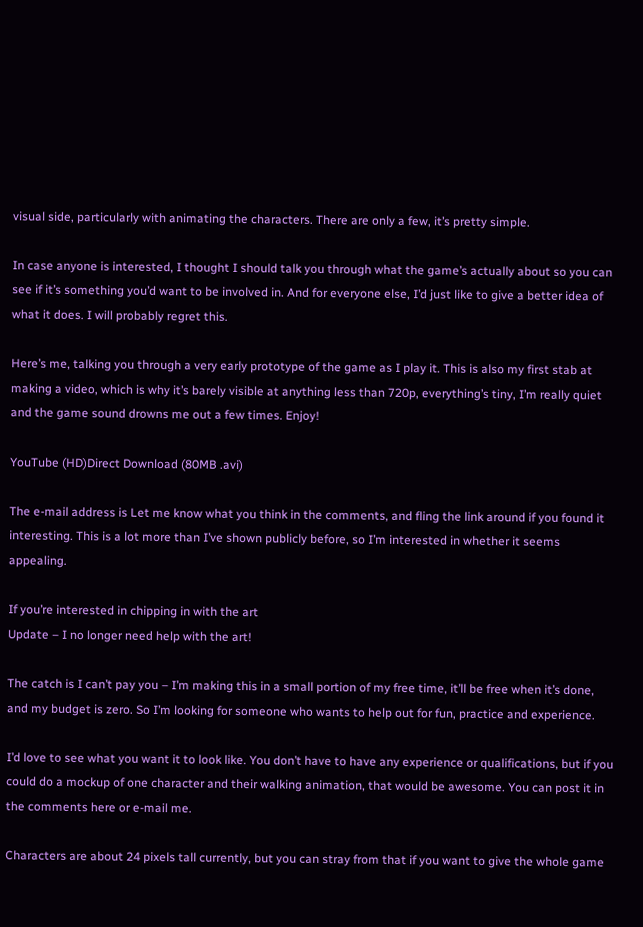visual side, particularly with animating the characters. There are only a few, it’s pretty simple.

In case anyone is interested, I thought I should talk you through what the game’s actually about so you can see if it’s something you’d want to be involved in. And for everyone else, I’d just like to give a better idea of what it does. I will probably regret this.

Here’s me, talking you through a very early prototype of the game as I play it. This is also my first stab at making a video, which is why it’s barely visible at anything less than 720p, everything’s tiny, I’m really quiet and the game sound drowns me out a few times. Enjoy!

YouTube (HD)Direct Download (80MB .avi)

The e-mail address is Let me know what you think in the comments, and fling the link around if you found it interesting. This is a lot more than I’ve shown publicly before, so I’m interested in whether it seems appealing.

If you’re interested in chipping in with the art
Update – I no longer need help with the art!

The catch is I can’t pay you – I’m making this in a small portion of my free time, it’ll be free when it’s done, and my budget is zero. So I’m looking for someone who wants to help out for fun, practice and experience.

I’d love to see what you want it to look like. You don’t have to have any experience or qualifications, but if you could do a mockup of one character and their walking animation, that would be awesome. You can post it in the comments here or e-mail me.

Characters are about 24 pixels tall currently, but you can stray from that if you want to give the whole game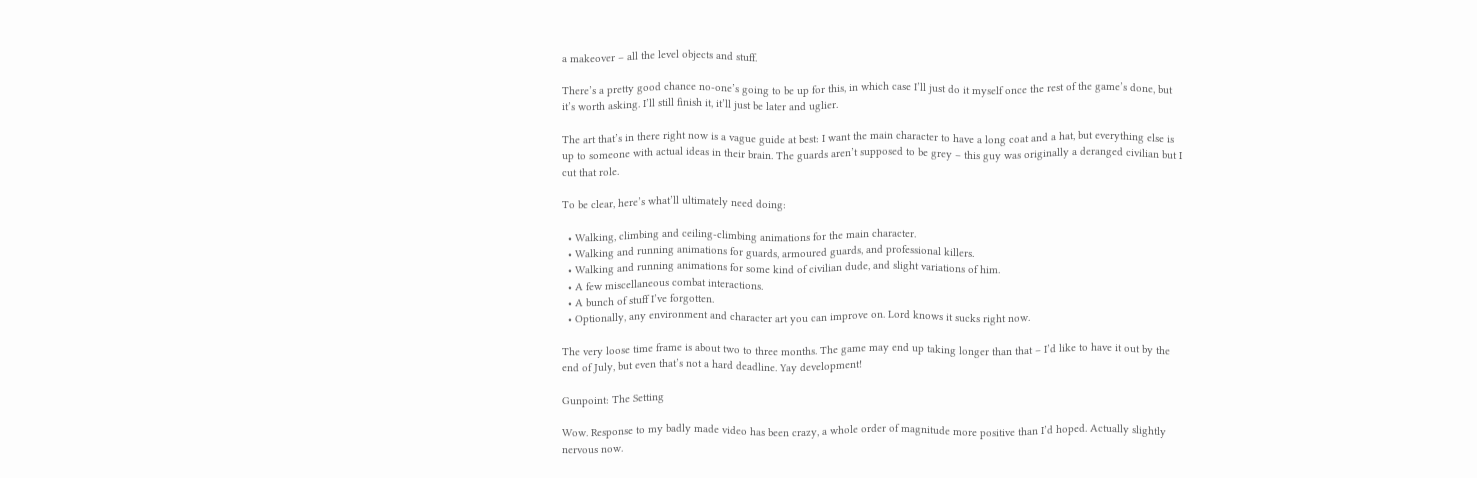a makeover – all the level objects and stuff.

There’s a pretty good chance no-one’s going to be up for this, in which case I’ll just do it myself once the rest of the game’s done, but it’s worth asking. I’ll still finish it, it’ll just be later and uglier.

The art that’s in there right now is a vague guide at best: I want the main character to have a long coat and a hat, but everything else is up to someone with actual ideas in their brain. The guards aren’t supposed to be grey – this guy was originally a deranged civilian but I cut that role.

To be clear, here’s what’ll ultimately need doing:

  • Walking, climbing and ceiling-climbing animations for the main character.
  • Walking and running animations for guards, armoured guards, and professional killers.
  • Walking and running animations for some kind of civilian dude, and slight variations of him.
  • A few miscellaneous combat interactions.
  • A bunch of stuff I’ve forgotten.
  • Optionally, any environment and character art you can improve on. Lord knows it sucks right now.

The very loose time frame is about two to three months. The game may end up taking longer than that – I’d like to have it out by the end of July, but even that’s not a hard deadline. Yay development!

Gunpoint: The Setting

Wow. Response to my badly made video has been crazy, a whole order of magnitude more positive than I’d hoped. Actually slightly nervous now.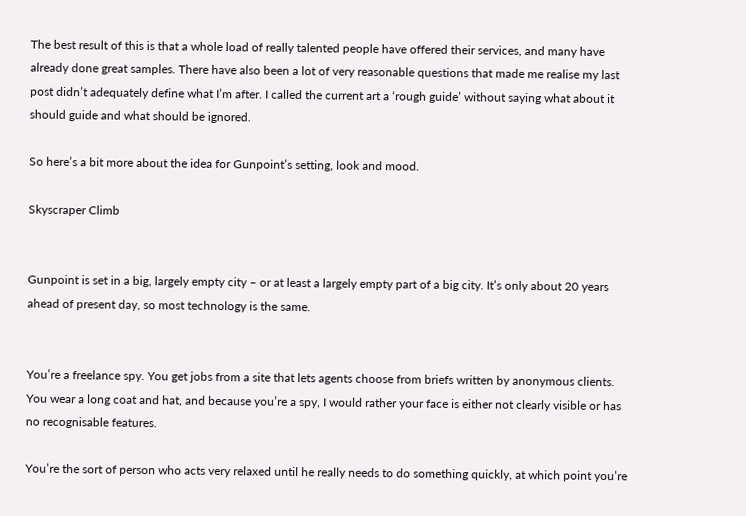The best result of this is that a whole load of really talented people have offered their services, and many have already done great samples. There have also been a lot of very reasonable questions that made me realise my last post didn’t adequately define what I’m after. I called the current art a ‘rough guide’ without saying what about it should guide and what should be ignored.

So here’s a bit more about the idea for Gunpoint’s setting, look and mood.

Skyscraper Climb


Gunpoint is set in a big, largely empty city – or at least a largely empty part of a big city. It’s only about 20 years ahead of present day, so most technology is the same.


You’re a freelance spy. You get jobs from a site that lets agents choose from briefs written by anonymous clients. You wear a long coat and hat, and because you’re a spy, I would rather your face is either not clearly visible or has no recognisable features.

You’re the sort of person who acts very relaxed until he really needs to do something quickly, at which point you’re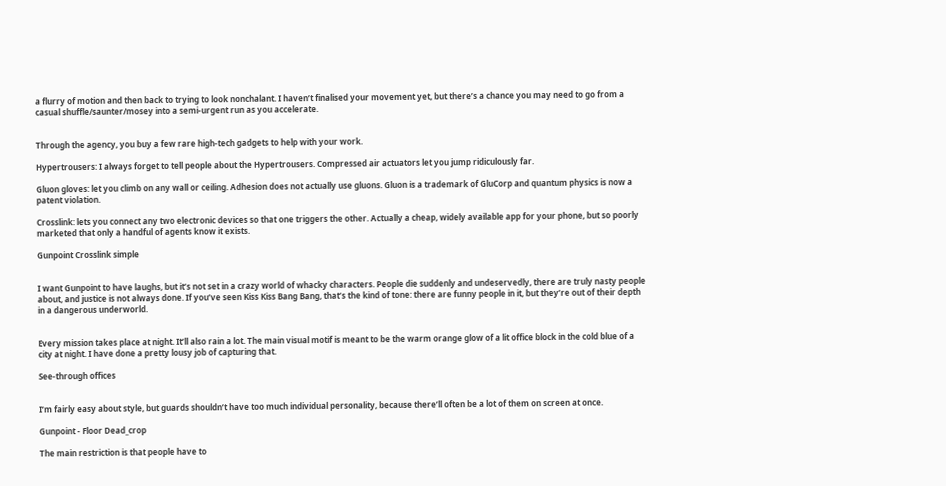a flurry of motion and then back to trying to look nonchalant. I haven’t finalised your movement yet, but there’s a chance you may need to go from a casual shuffle/saunter/mosey into a semi-urgent run as you accelerate.


Through the agency, you buy a few rare high-tech gadgets to help with your work.

Hypertrousers: I always forget to tell people about the Hypertrousers. Compressed air actuators let you jump ridiculously far.

Gluon gloves: let you climb on any wall or ceiling. Adhesion does not actually use gluons. Gluon is a trademark of GluCorp and quantum physics is now a patent violation.

Crosslink: lets you connect any two electronic devices so that one triggers the other. Actually a cheap, widely available app for your phone, but so poorly marketed that only a handful of agents know it exists.

Gunpoint Crosslink simple


I want Gunpoint to have laughs, but it’s not set in a crazy world of whacky characters. People die suddenly and undeservedly, there are truly nasty people about, and justice is not always done. If you’ve seen Kiss Kiss Bang Bang, that’s the kind of tone: there are funny people in it, but they’re out of their depth in a dangerous underworld.


Every mission takes place at night. It’ll also rain a lot. The main visual motif is meant to be the warm orange glow of a lit office block in the cold blue of a city at night. I have done a pretty lousy job of capturing that.

See-through offices


I’m fairly easy about style, but guards shouldn’t have too much individual personality, because there’ll often be a lot of them on screen at once.

Gunpoint - Floor Dead_crop

The main restriction is that people have to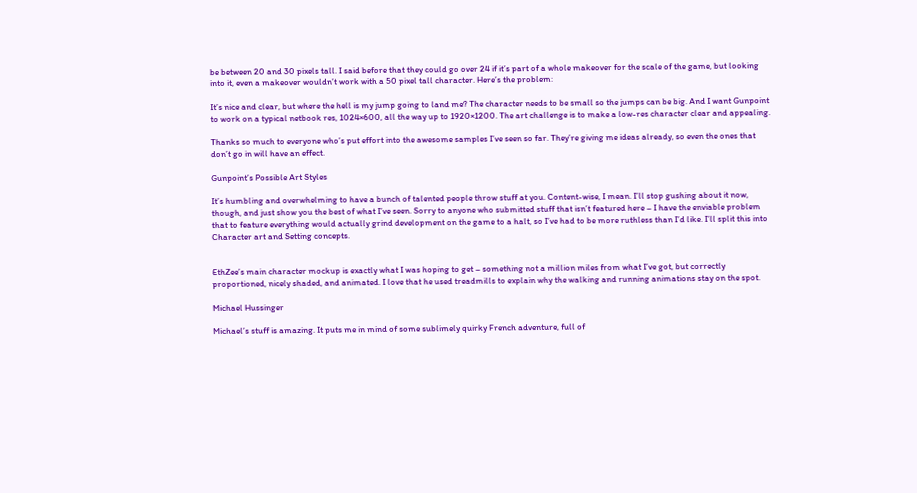be between 20 and 30 pixels tall. I said before that they could go over 24 if it’s part of a whole makeover for the scale of the game, but looking into it, even a makeover wouldn’t work with a 50 pixel tall character. Here’s the problem:

It’s nice and clear, but where the hell is my jump going to land me? The character needs to be small so the jumps can be big. And I want Gunpoint to work on a typical netbook res, 1024×600, all the way up to 1920×1200. The art challenge is to make a low-res character clear and appealing.

Thanks so much to everyone who’s put effort into the awesome samples I’ve seen so far. They’re giving me ideas already, so even the ones that don’t go in will have an effect.

Gunpoint’s Possible Art Styles

It’s humbling and overwhelming to have a bunch of talented people throw stuff at you. Content-wise, I mean. I’ll stop gushing about it now, though, and just show you the best of what I’ve seen. Sorry to anyone who submitted stuff that isn’t featured here – I have the enviable problem that to feature everything would actually grind development on the game to a halt, so I’ve had to be more ruthless than I’d like. I’ll split this into Character art and Setting concepts.


EthZee’s main character mockup is exactly what I was hoping to get – something not a million miles from what I’ve got, but correctly proportioned, nicely shaded, and animated. I love that he used treadmills to explain why the walking and running animations stay on the spot.

Michael Hussinger

Michael’s stuff is amazing. It puts me in mind of some sublimely quirky French adventure, full of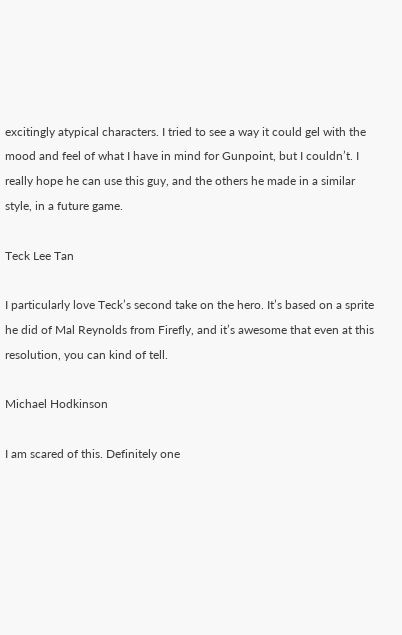excitingly atypical characters. I tried to see a way it could gel with the mood and feel of what I have in mind for Gunpoint, but I couldn’t. I really hope he can use this guy, and the others he made in a similar style, in a future game.

Teck Lee Tan

I particularly love Teck’s second take on the hero. It’s based on a sprite he did of Mal Reynolds from Firefly, and it’s awesome that even at this resolution, you can kind of tell.

Michael Hodkinson

I am scared of this. Definitely one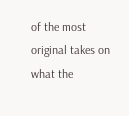of the most original takes on what the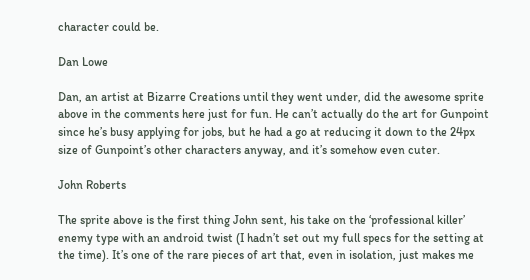character could be.

Dan Lowe

Dan, an artist at Bizarre Creations until they went under, did the awesome sprite above in the comments here just for fun. He can’t actually do the art for Gunpoint since he’s busy applying for jobs, but he had a go at reducing it down to the 24px size of Gunpoint’s other characters anyway, and it’s somehow even cuter.

John Roberts

The sprite above is the first thing John sent, his take on the ‘professional killer’ enemy type with an android twist (I hadn’t set out my full specs for the setting at the time). It’s one of the rare pieces of art that, even in isolation, just makes me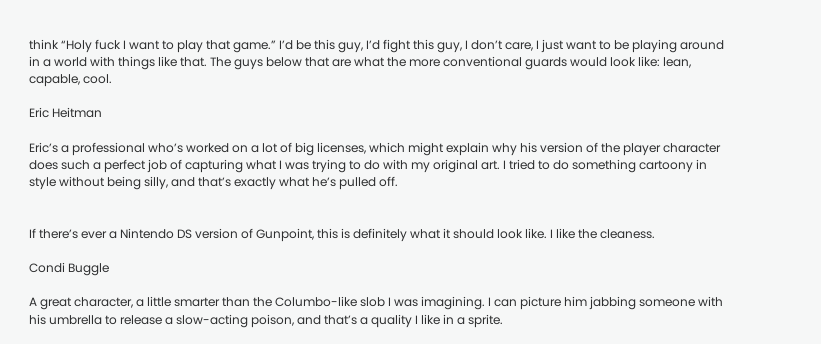think “Holy fuck I want to play that game.” I’d be this guy, I’d fight this guy, I don’t care, I just want to be playing around in a world with things like that. The guys below that are what the more conventional guards would look like: lean, capable, cool.

Eric Heitman

Eric’s a professional who’s worked on a lot of big licenses, which might explain why his version of the player character does such a perfect job of capturing what I was trying to do with my original art. I tried to do something cartoony in style without being silly, and that’s exactly what he’s pulled off.


If there’s ever a Nintendo DS version of Gunpoint, this is definitely what it should look like. I like the cleaness.

Condi Buggle

A great character, a little smarter than the Columbo-like slob I was imagining. I can picture him jabbing someone with his umbrella to release a slow-acting poison, and that’s a quality I like in a sprite.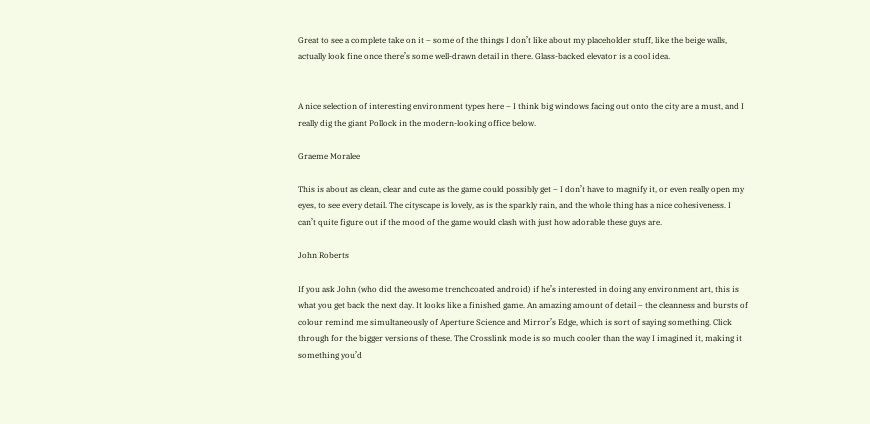Great to see a complete take on it – some of the things I don’t like about my placeholder stuff, like the beige walls, actually look fine once there’s some well-drawn detail in there. Glass-backed elevator is a cool idea.


A nice selection of interesting environment types here – I think big windows facing out onto the city are a must, and I really dig the giant Pollock in the modern-looking office below.

Graeme Moralee

This is about as clean, clear and cute as the game could possibly get – I don’t have to magnify it, or even really open my eyes, to see every detail. The cityscape is lovely, as is the sparkly rain, and the whole thing has a nice cohesiveness. I can’t quite figure out if the mood of the game would clash with just how adorable these guys are.

John Roberts

If you ask John (who did the awesome trenchcoated android) if he’s interested in doing any environment art, this is what you get back the next day. It looks like a finished game. An amazing amount of detail – the cleanness and bursts of colour remind me simultaneously of Aperture Science and Mirror’s Edge, which is sort of saying something. Click through for the bigger versions of these. The Crosslink mode is so much cooler than the way I imagined it, making it something you’d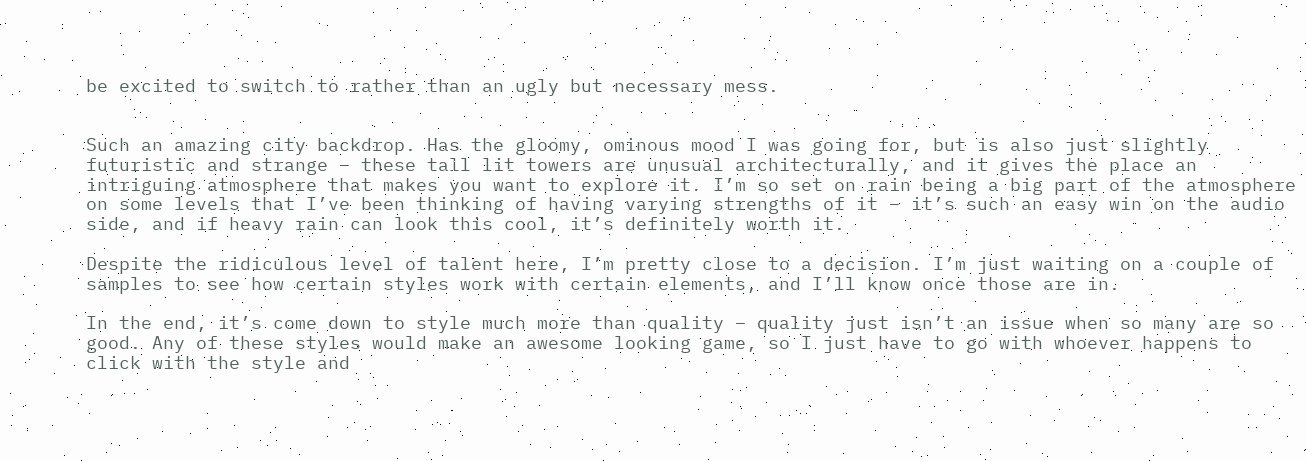be excited to switch to rather than an ugly but necessary mess.


Such an amazing city backdrop. Has the gloomy, ominous mood I was going for, but is also just slightly futuristic and strange – these tall lit towers are unusual architecturally, and it gives the place an intriguing atmosphere that makes you want to explore it. I’m so set on rain being a big part of the atmosphere on some levels that I’ve been thinking of having varying strengths of it – it’s such an easy win on the audio side, and if heavy rain can look this cool, it’s definitely worth it.

Despite the ridiculous level of talent here, I’m pretty close to a decision. I’m just waiting on a couple of samples to see how certain styles work with certain elements, and I’ll know once those are in.

In the end, it’s come down to style much more than quality – quality just isn’t an issue when so many are so good. Any of these styles would make an awesome looking game, so I just have to go with whoever happens to click with the style and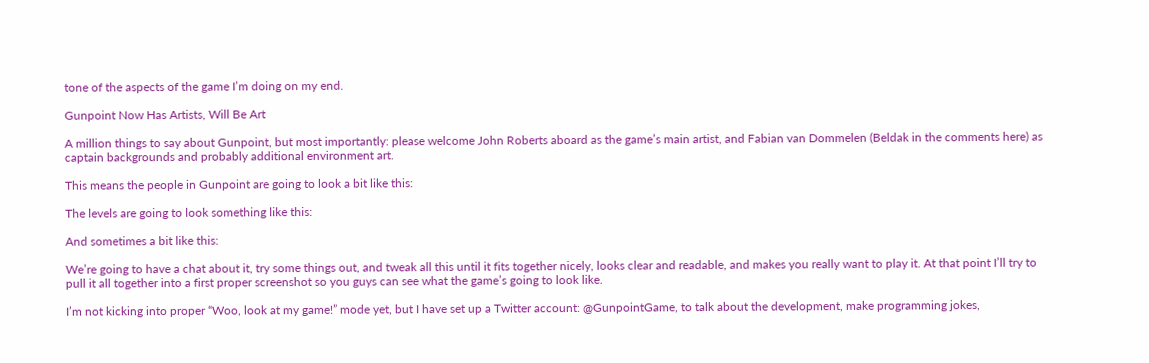tone of the aspects of the game I’m doing on my end.

Gunpoint Now Has Artists, Will Be Art

A million things to say about Gunpoint, but most importantly: please welcome John Roberts aboard as the game’s main artist, and Fabian van Dommelen (Beldak in the comments here) as captain backgrounds and probably additional environment art.

This means the people in Gunpoint are going to look a bit like this:

The levels are going to look something like this:

And sometimes a bit like this:

We’re going to have a chat about it, try some things out, and tweak all this until it fits together nicely, looks clear and readable, and makes you really want to play it. At that point I’ll try to pull it all together into a first proper screenshot so you guys can see what the game’s going to look like.

I’m not kicking into proper “Woo, look at my game!” mode yet, but I have set up a Twitter account: @GunpointGame, to talk about the development, make programming jokes,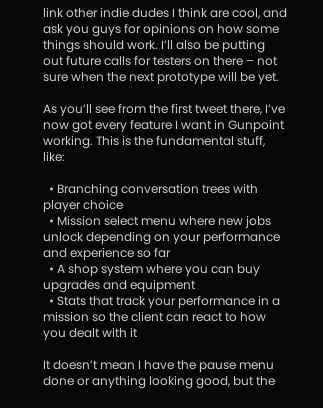link other indie dudes I think are cool, and ask you guys for opinions on how some things should work. I’ll also be putting out future calls for testers on there – not sure when the next prototype will be yet.

As you’ll see from the first tweet there, I’ve now got every feature I want in Gunpoint working. This is the fundamental stuff, like:

  • Branching conversation trees with player choice
  • Mission select menu where new jobs unlock depending on your performance and experience so far
  • A shop system where you can buy upgrades and equipment
  • Stats that track your performance in a mission so the client can react to how you dealt with it

It doesn’t mean I have the pause menu done or anything looking good, but the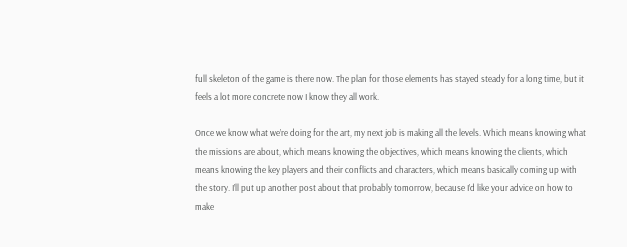full skeleton of the game is there now. The plan for those elements has stayed steady for a long time, but it feels a lot more concrete now I know they all work.

Once we know what we’re doing for the art, my next job is making all the levels. Which means knowing what the missions are about, which means knowing the objectives, which means knowing the clients, which means knowing the key players and their conflicts and characters, which means basically coming up with the story. I’ll put up another post about that probably tomorrow, because I’d like your advice on how to make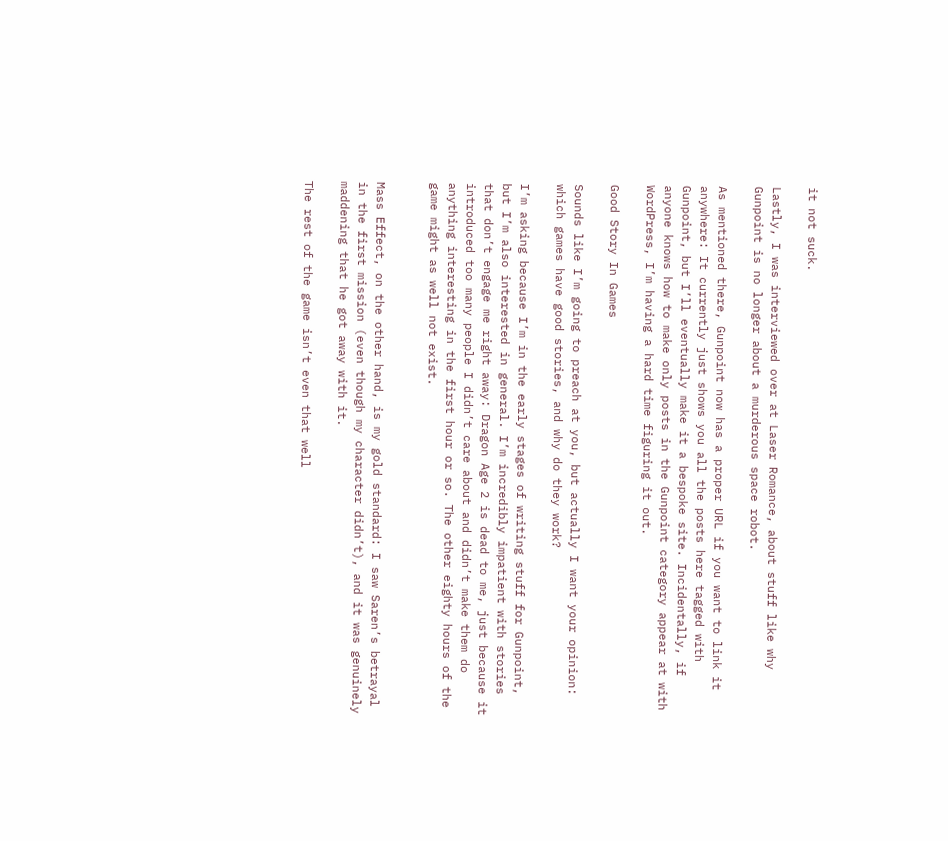it not suck.

Lastly, I was interviewed over at Laser Romance, about stuff like why Gunpoint is no longer about a murderous space robot.

As mentioned there, Gunpoint now has a proper URL if you want to link it anywhere: It currently just shows you all the posts here tagged with Gunpoint, but I’ll eventually make it a bespoke site. Incidentally, if anyone knows how to make only posts in the Gunpoint category appear at with WordPress, I’m having a hard time figuring it out.

Good Story In Games

Sounds like I’m going to preach at you, but actually I want your opinion: which games have good stories, and why do they work?

I’m asking because I’m in the early stages of writing stuff for Gunpoint, but I’m also interested in general. I’m incredibly impatient with stories that don’t engage me right away: Dragon Age 2 is dead to me, just because it introduced too many people I didn’t care about and didn’t make them do anything interesting in the first hour or so. The other eighty hours of the game might as well not exist.


Mass Effect, on the other hand, is my gold standard: I saw Saren’s betrayal in the first mission (even though my character didn’t), and it was genuinely maddening that he got away with it.

The rest of the game isn’t even that well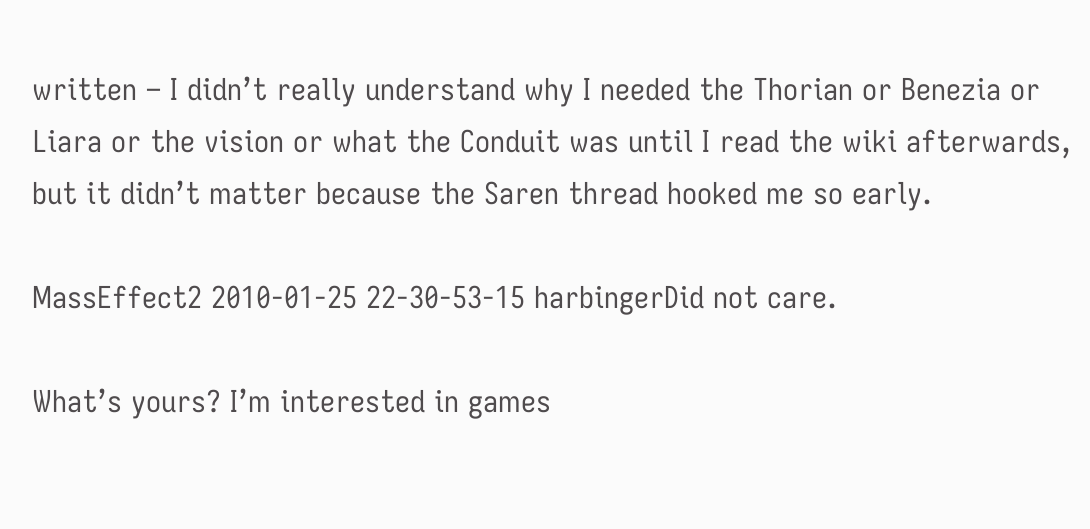written – I didn’t really understand why I needed the Thorian or Benezia or Liara or the vision or what the Conduit was until I read the wiki afterwards, but it didn’t matter because the Saren thread hooked me so early.

MassEffect2 2010-01-25 22-30-53-15 harbingerDid not care.

What’s yours? I’m interested in games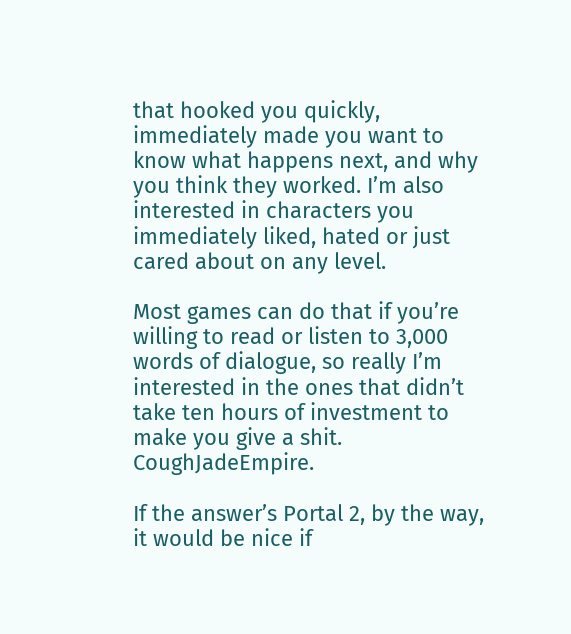that hooked you quickly, immediately made you want to know what happens next, and why you think they worked. I’m also interested in characters you immediately liked, hated or just cared about on any level.

Most games can do that if you’re willing to read or listen to 3,000 words of dialogue, so really I’m interested in the ones that didn’t take ten hours of investment to make you give a shit. CoughJadeEmpire.

If the answer’s Portal 2, by the way, it would be nice if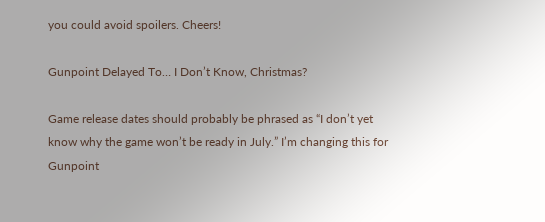you could avoid spoilers. Cheers!

Gunpoint Delayed To… I Don’t Know, Christmas?

Game release dates should probably be phrased as “I don’t yet know why the game won’t be ready in July.” I’m changing this for Gunpoint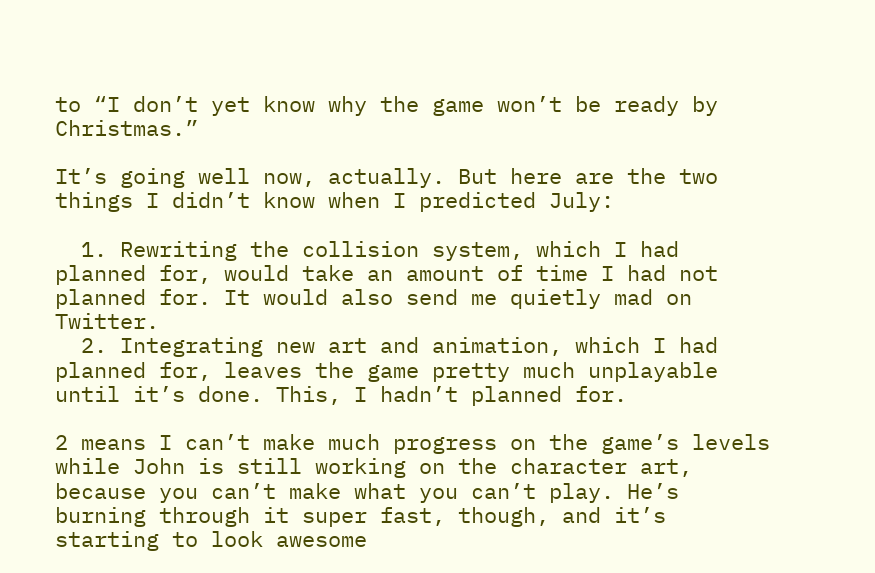to “I don’t yet know why the game won’t be ready by Christmas.”

It’s going well now, actually. But here are the two things I didn’t know when I predicted July:

  1. Rewriting the collision system, which I had planned for, would take an amount of time I had not planned for. It would also send me quietly mad on Twitter.
  2. Integrating new art and animation, which I had planned for, leaves the game pretty much unplayable until it’s done. This, I hadn’t planned for.

2 means I can’t make much progress on the game’s levels while John is still working on the character art, because you can’t make what you can’t play. He’s burning through it super fast, though, and it’s starting to look awesome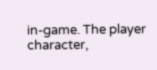in-game. The player character,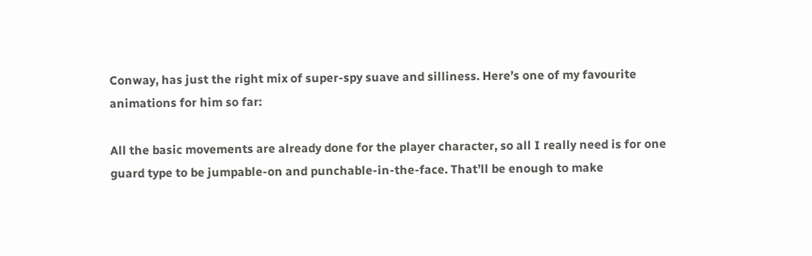Conway, has just the right mix of super-spy suave and silliness. Here’s one of my favourite animations for him so far:

All the basic movements are already done for the player character, so all I really need is for one guard type to be jumpable-on and punchable-in-the-face. That’ll be enough to make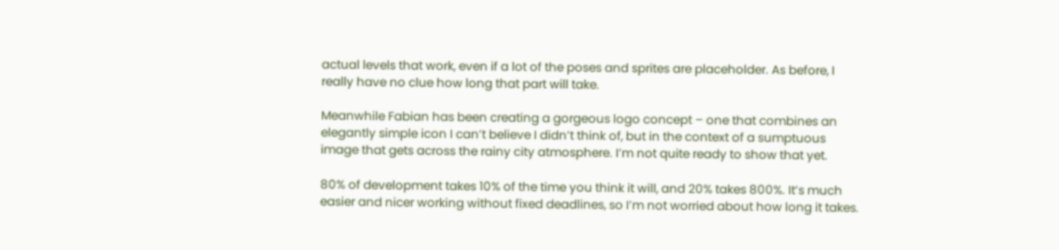actual levels that work, even if a lot of the poses and sprites are placeholder. As before, I really have no clue how long that part will take.

Meanwhile Fabian has been creating a gorgeous logo concept – one that combines an elegantly simple icon I can’t believe I didn’t think of, but in the context of a sumptuous image that gets across the rainy city atmosphere. I’m not quite ready to show that yet.

80% of development takes 10% of the time you think it will, and 20% takes 800%. It’s much easier and nicer working without fixed deadlines, so I’m not worried about how long it takes.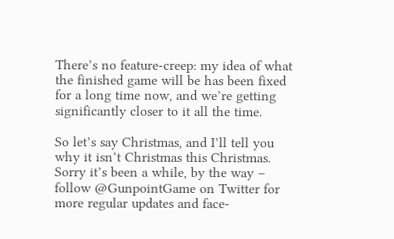There’s no feature-creep: my idea of what the finished game will be has been fixed for a long time now, and we’re getting significantly closer to it all the time.

So let’s say Christmas, and I’ll tell you why it isn’t Christmas this Christmas. Sorry it’s been a while, by the way – follow @GunpointGame on Twitter for more regular updates and face-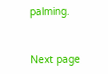palming.


Next page